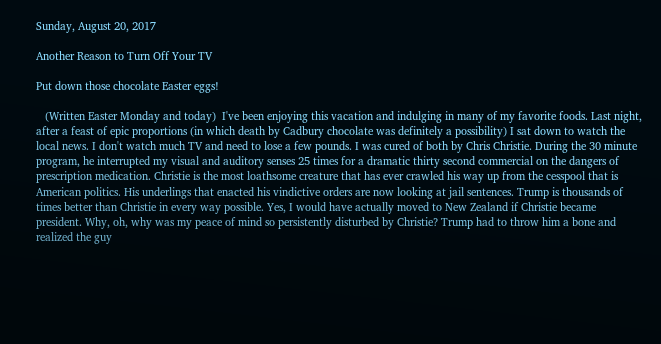Sunday, August 20, 2017

Another Reason to Turn Off Your TV

Put down those chocolate Easter eggs!

   (Written Easter Monday and today)  I've been enjoying this vacation and indulging in many of my favorite foods. Last night, after a feast of epic proportions (in which death by Cadbury chocolate was definitely a possibility) I sat down to watch the local news. I don't watch much TV and need to lose a few pounds. I was cured of both by Chris Christie. During the 30 minute program, he interrupted my visual and auditory senses 25 times for a dramatic thirty second commercial on the dangers of prescription medication. Christie is the most loathsome creature that has ever crawled his way up from the cesspool that is American politics. His underlings that enacted his vindictive orders are now looking at jail sentences. Trump is thousands of times better than Christie in every way possible. Yes, I would have actually moved to New Zealand if Christie became president. Why, oh, why was my peace of mind so persistently disturbed by Christie? Trump had to throw him a bone and realized the guy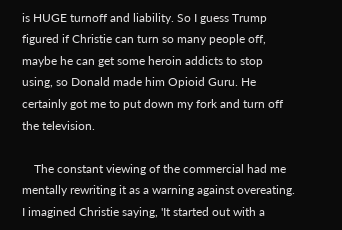is HUGE turnoff and liability. So I guess Trump figured if Christie can turn so many people off, maybe he can get some heroin addicts to stop using, so Donald made him Opioid Guru. He certainly got me to put down my fork and turn off the television.

    The constant viewing of the commercial had me mentally rewriting it as a warning against overeating. I imagined Christie saying, 'It started out with a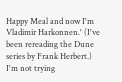Happy Meal and now I'm Vladimir Harkonnen.' (I've been rereading the Dune series by Frank Herbert.) I'm not trying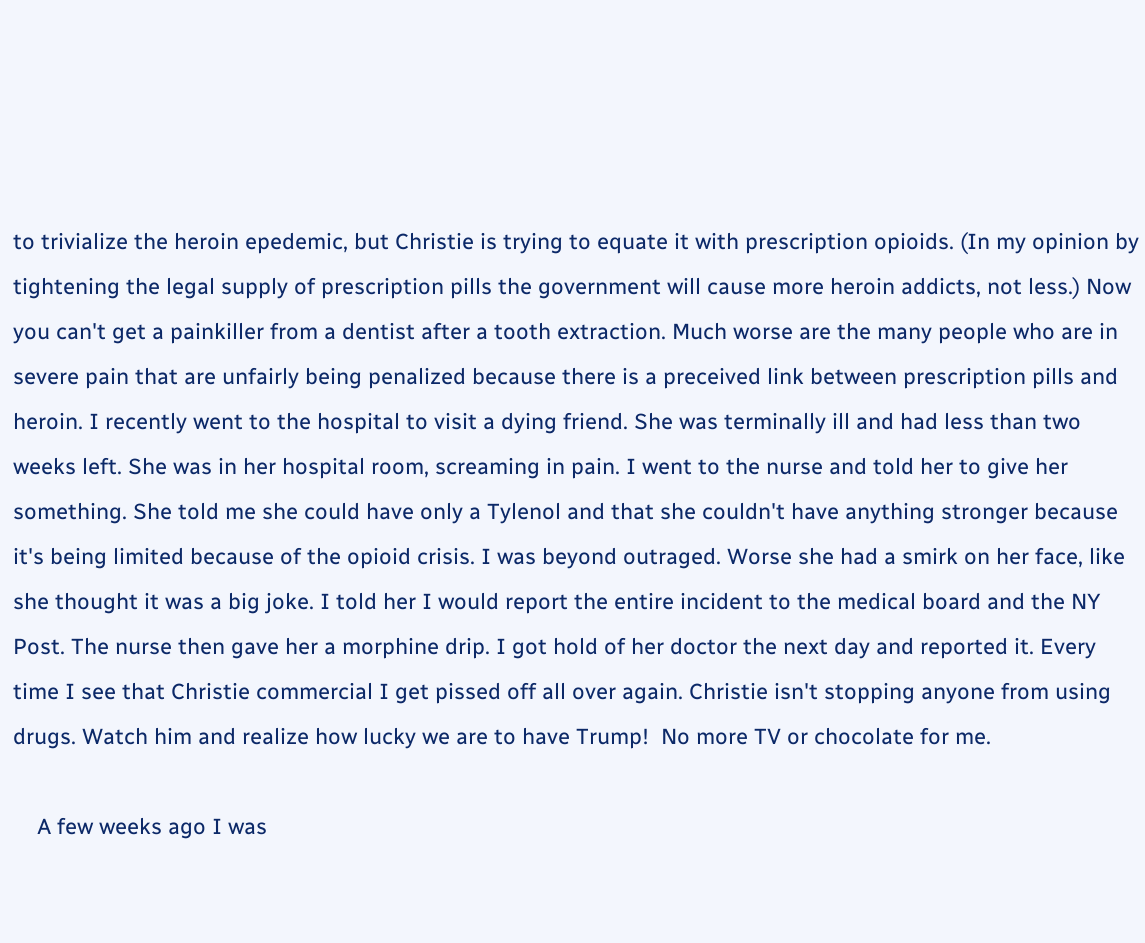to trivialize the heroin epedemic, but Christie is trying to equate it with prescription opioids. (In my opinion by tightening the legal supply of prescription pills the government will cause more heroin addicts, not less.) Now you can't get a painkiller from a dentist after a tooth extraction. Much worse are the many people who are in severe pain that are unfairly being penalized because there is a preceived link between prescription pills and heroin. I recently went to the hospital to visit a dying friend. She was terminally ill and had less than two weeks left. She was in her hospital room, screaming in pain. I went to the nurse and told her to give her something. She told me she could have only a Tylenol and that she couldn't have anything stronger because it's being limited because of the opioid crisis. I was beyond outraged. Worse she had a smirk on her face, like she thought it was a big joke. I told her I would report the entire incident to the medical board and the NY Post. The nurse then gave her a morphine drip. I got hold of her doctor the next day and reported it. Every time I see that Christie commercial I get pissed off all over again. Christie isn't stopping anyone from using drugs. Watch him and realize how lucky we are to have Trump!  No more TV or chocolate for me.

    A few weeks ago I was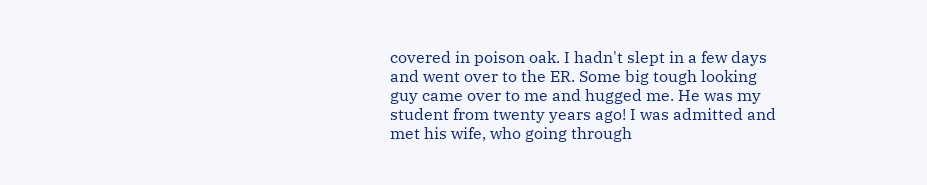covered in poison oak. I hadn't slept in a few days and went over to the ER. Some big tough looking guy came over to me and hugged me. He was my student from twenty years ago! I was admitted and met his wife, who going through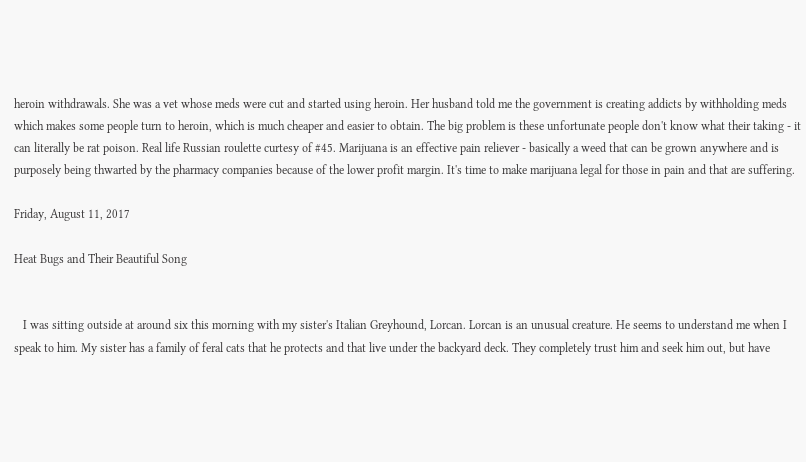heroin withdrawals. She was a vet whose meds were cut and started using heroin. Her husband told me the government is creating addicts by withholding meds which makes some people turn to heroin, which is much cheaper and easier to obtain. The big problem is these unfortunate people don't know what their taking - it can literally be rat poison. Real life Russian roulette curtesy of #45. Marijuana is an effective pain reliever - basically a weed that can be grown anywhere and is purposely being thwarted by the pharmacy companies because of the lower profit margin. It's time to make marijuana legal for those in pain and that are suffering.

Friday, August 11, 2017

Heat Bugs and Their Beautiful Song


   I was sitting outside at around six this morning with my sister's Italian Greyhound, Lorcan. Lorcan is an unusual creature. He seems to understand me when I speak to him. My sister has a family of feral cats that he protects and that live under the backyard deck. They completely trust him and seek him out, but have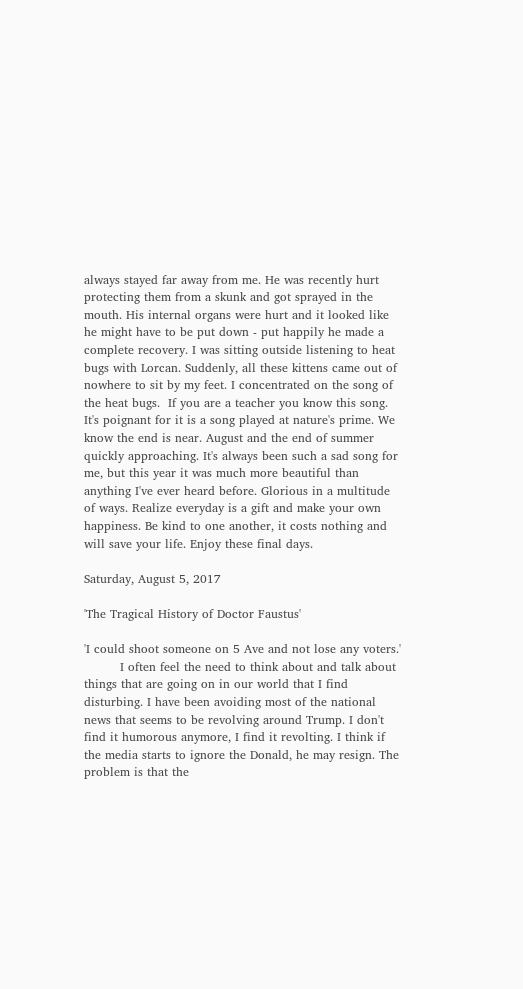always stayed far away from me. He was recently hurt protecting them from a skunk and got sprayed in the mouth. His internal organs were hurt and it looked like he might have to be put down - put happily he made a complete recovery. I was sitting outside listening to heat bugs with Lorcan. Suddenly, all these kittens came out of nowhere to sit by my feet. I concentrated on the song of the heat bugs.  If you are a teacher you know this song. It's poignant for it is a song played at nature's prime. We know the end is near. August and the end of summer quickly approaching. It's always been such a sad song for me, but this year it was much more beautiful than anything I've ever heard before. Glorious in a multitude of ways. Realize everyday is a gift and make your own happiness. Be kind to one another, it costs nothing and will save your life. Enjoy these final days.

Saturday, August 5, 2017

'The Tragical History of Doctor Faustus'

'I could shoot someone on 5 Ave and not lose any voters.'
         I often feel the need to think about and talk about things that are going on in our world that I find disturbing. I have been avoiding most of the national news that seems to be revolving around Trump. I don't find it humorous anymore, I find it revolting. I think if the media starts to ignore the Donald, he may resign. The problem is that the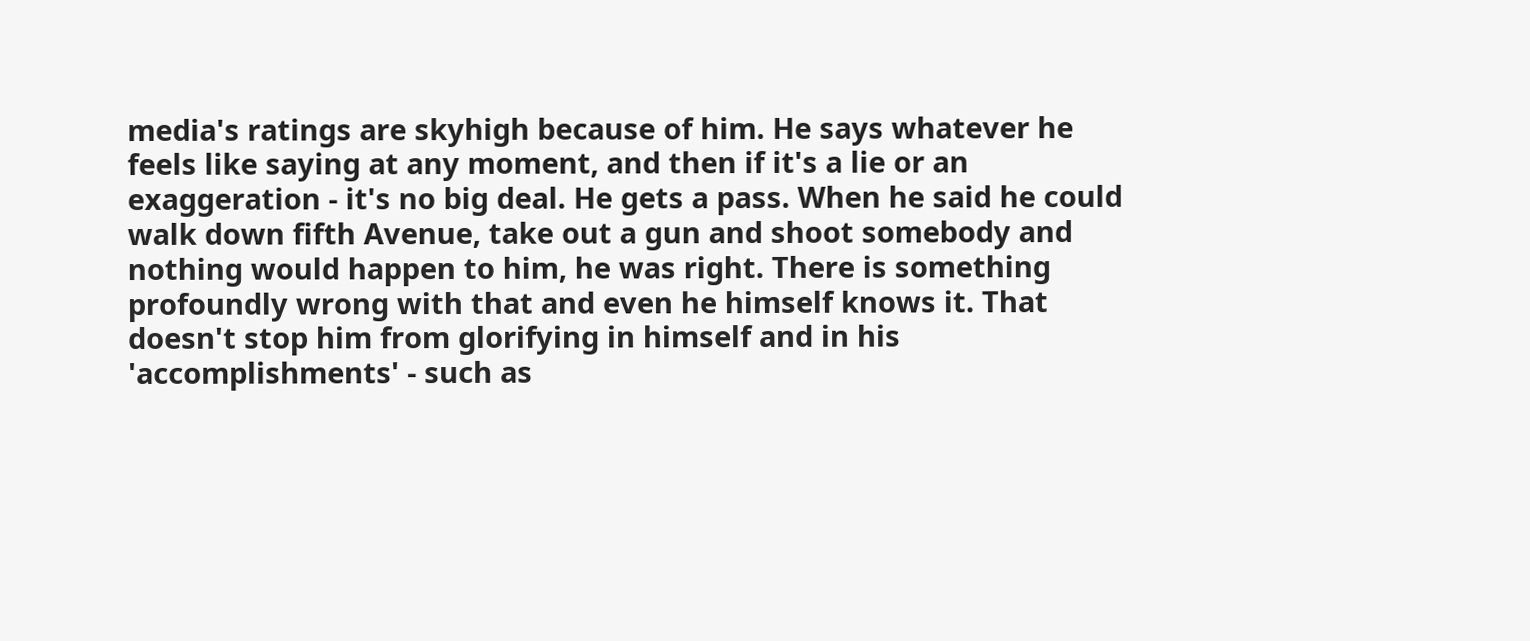media's ratings are skyhigh because of him. He says whatever he feels like saying at any moment, and then if it's a lie or an exaggeration - it's no big deal. He gets a pass. When he said he could walk down fifth Avenue, take out a gun and shoot somebody and nothing would happen to him, he was right. There is something profoundly wrong with that and even he himself knows it. That doesn't stop him from glorifying in himself and in his 'accomplishments' - such as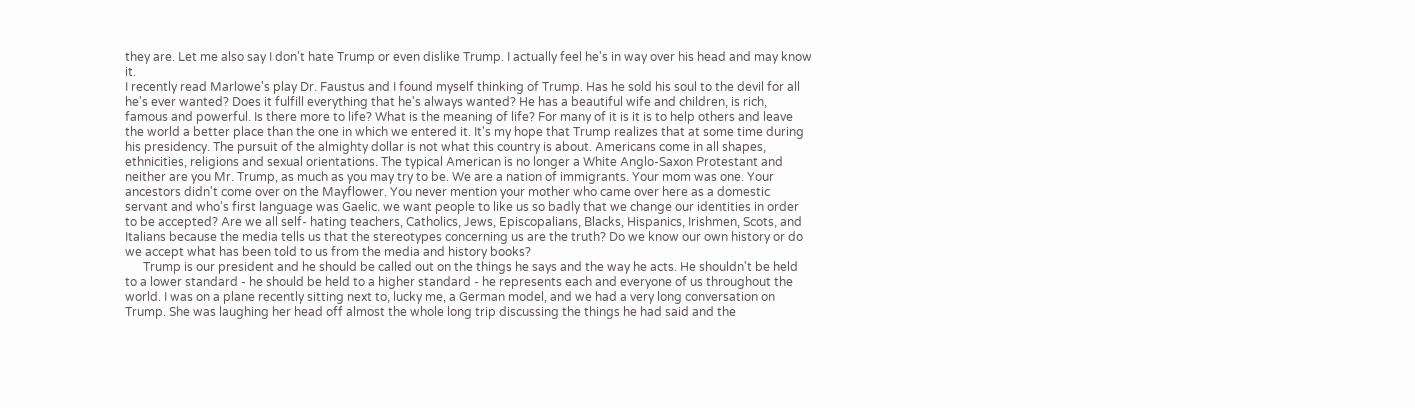they are. Let me also say I don't hate Trump or even dislike Trump. I actually feel he's in way over his head and may know it.
I recently read Marlowe's play Dr. Faustus and I found myself thinking of Trump. Has he sold his soul to the devil for all he's ever wanted? Does it fulfill everything that he's always wanted? He has a beautiful wife and children, is rich, famous and powerful. Is there more to life? What is the meaning of life? For many of it is it is to help others and leave the world a better place than the one in which we entered it. It's my hope that Trump realizes that at some time during his presidency. The pursuit of the almighty dollar is not what this country is about. Americans come in all shapes, ethnicities, religions and sexual orientations. The typical American is no longer a White Anglo-Saxon Protestant and neither are you Mr. Trump, as much as you may try to be. We are a nation of immigrants. Your mom was one. Your ancestors didn't come over on the Mayflower. You never mention your mother who came over here as a domestic servant and who's first language was Gaelic. we want people to like us so badly that we change our identities in order to be accepted? Are we all self- hating teachers, Catholics, Jews, Episcopalians, Blacks, Hispanics, Irishmen, Scots, and Italians because the media tells us that the stereotypes concerning us are the truth? Do we know our own history or do we accept what has been told to us from the media and history books?
      Trump is our president and he should be called out on the things he says and the way he acts. He shouldn't be held to a lower standard - he should be held to a higher standard - he represents each and everyone of us throughout the world. I was on a plane recently sitting next to, lucky me, a German model, and we had a very long conversation on Trump. She was laughing her head off almost the whole long trip discussing the things he had said and the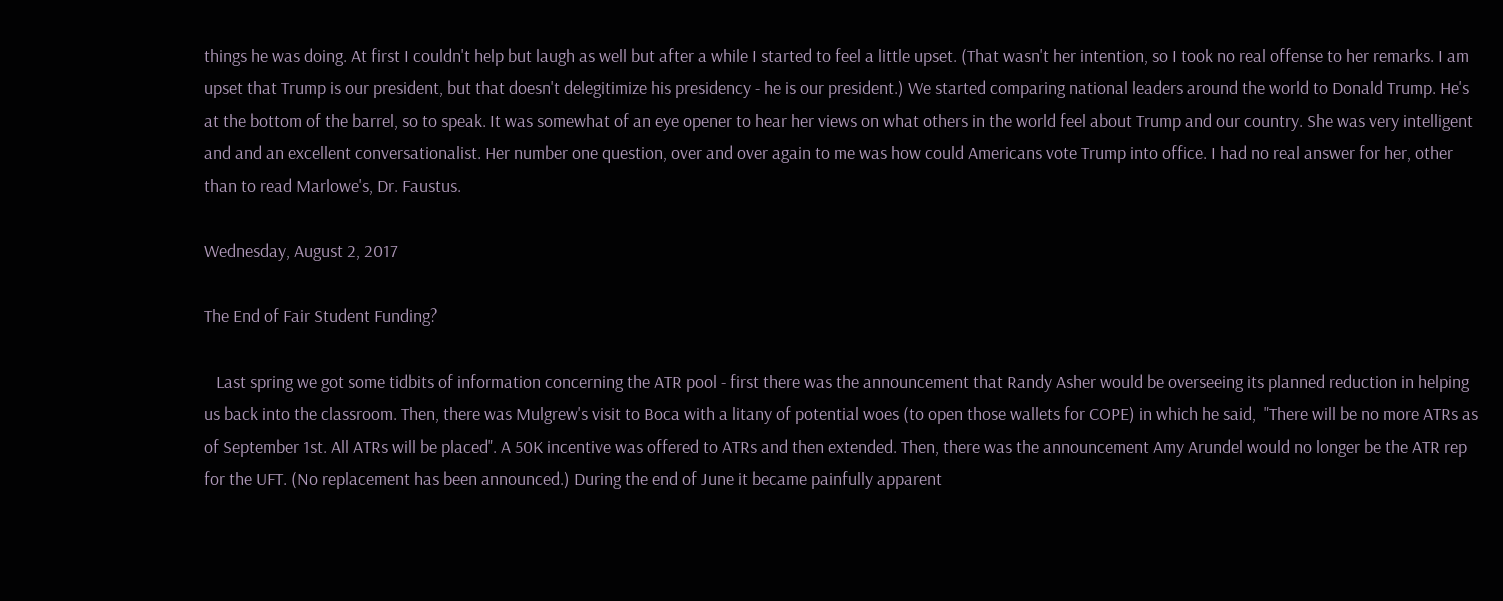things he was doing. At first I couldn't help but laugh as well but after a while I started to feel a little upset. (That wasn't her intention, so I took no real offense to her remarks. I am upset that Trump is our president, but that doesn't delegitimize his presidency - he is our president.) We started comparing national leaders around the world to Donald Trump. He's at the bottom of the barrel, so to speak. It was somewhat of an eye opener to hear her views on what others in the world feel about Trump and our country. She was very intelligent and and an excellent conversationalist. Her number one question, over and over again to me was how could Americans vote Trump into office. I had no real answer for her, other than to read Marlowe's, Dr. Faustus.

Wednesday, August 2, 2017

The End of Fair Student Funding?

   Last spring we got some tidbits of information concerning the ATR pool - first there was the announcement that Randy Asher would be overseeing its planned reduction in helping us back into the classroom. Then, there was Mulgrew's visit to Boca with a litany of potential woes (to open those wallets for COPE) in which he said,  "There will be no more ATRs as of September 1st. All ATRs will be placed". A 50K incentive was offered to ATRs and then extended. Then, there was the announcement Amy Arundel would no longer be the ATR rep for the UFT. (No replacement has been announced.) During the end of June it became painfully apparent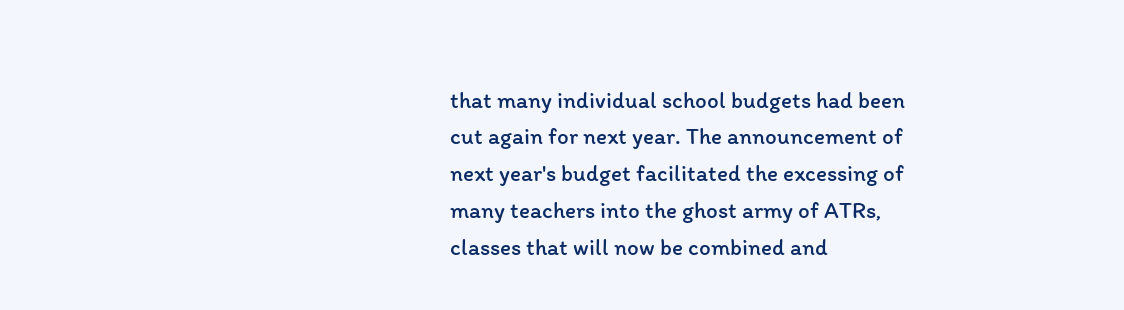that many individual school budgets had been cut again for next year. The announcement of next year's budget facilitated the excessing of many teachers into the ghost army of ATRs, classes that will now be combined and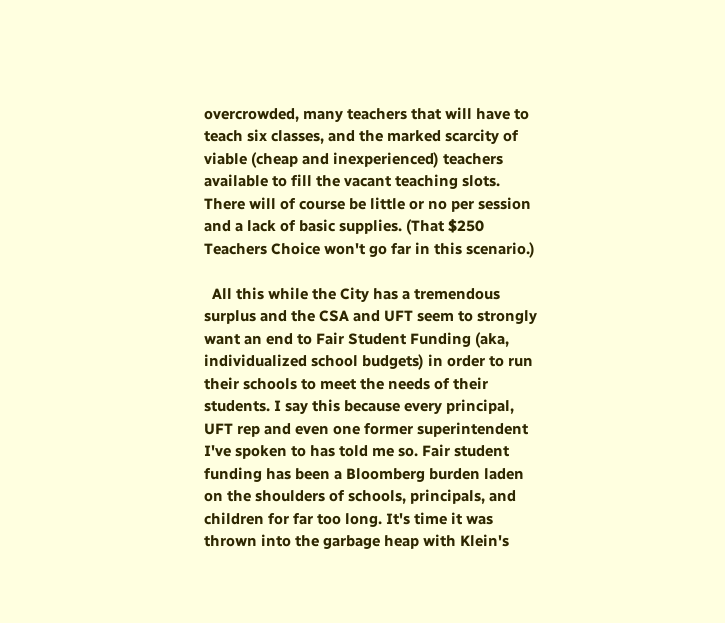overcrowded, many teachers that will have to teach six classes, and the marked scarcity of viable (cheap and inexperienced) teachers available to fill the vacant teaching slots. There will of course be little or no per session and a lack of basic supplies. (That $250 Teachers Choice won't go far in this scenario.)

  All this while the City has a tremendous surplus and the CSA and UFT seem to strongly want an end to Fair Student Funding (aka, individualized school budgets) in order to run their schools to meet the needs of their students. I say this because every principal, UFT rep and even one former superintendent I've spoken to has told me so. Fair student funding has been a Bloomberg burden laden on the shoulders of schools, principals, and children for far too long. It's time it was thrown into the garbage heap with Klein's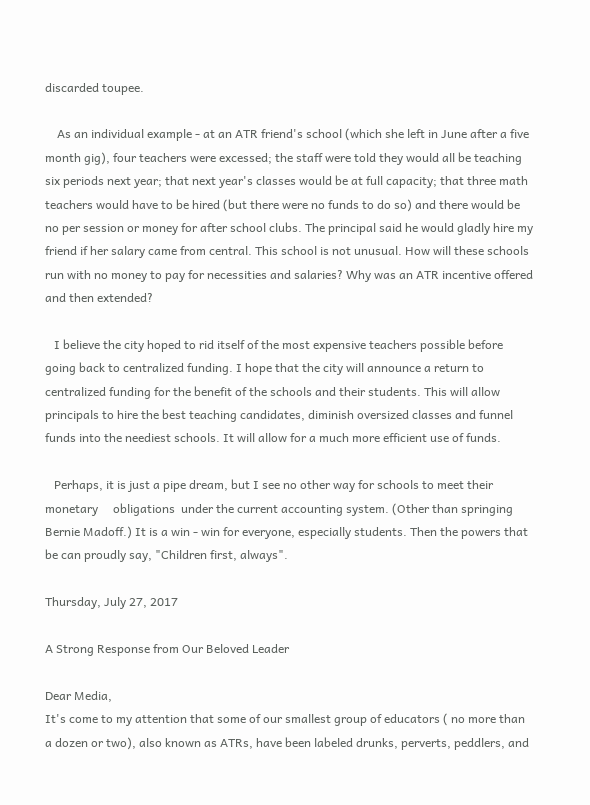discarded toupee.

    As an individual example - at an ATR friend's school (which she left in June after a five month gig), four teachers were excessed; the staff were told they would all be teaching six periods next year; that next year's classes would be at full capacity; that three math teachers would have to be hired (but there were no funds to do so) and there would be no per session or money for after school clubs. The principal said he would gladly hire my friend if her salary came from central. This school is not unusual. How will these schools run with no money to pay for necessities and salaries? Why was an ATR incentive offered and then extended?

   I believe the city hoped to rid itself of the most expensive teachers possible before going back to centralized funding. I hope that the city will announce a return to centralized funding for the benefit of the schools and their students. This will allow principals to hire the best teaching candidates, diminish oversized classes and funnel funds into the neediest schools. It will allow for a much more efficient use of funds.

   Perhaps, it is just a pipe dream, but I see no other way for schools to meet their monetary     obligations  under the current accounting system. (Other than springing Bernie Madoff.) It is a win - win for everyone, especially students. Then the powers that be can proudly say, "Children first, always".

Thursday, July 27, 2017

A Strong Response from Our Beloved Leader

Dear Media,
It's come to my attention that some of our smallest group of educators ( no more than a dozen or two), also known as ATRs, have been labeled drunks, perverts, peddlers, and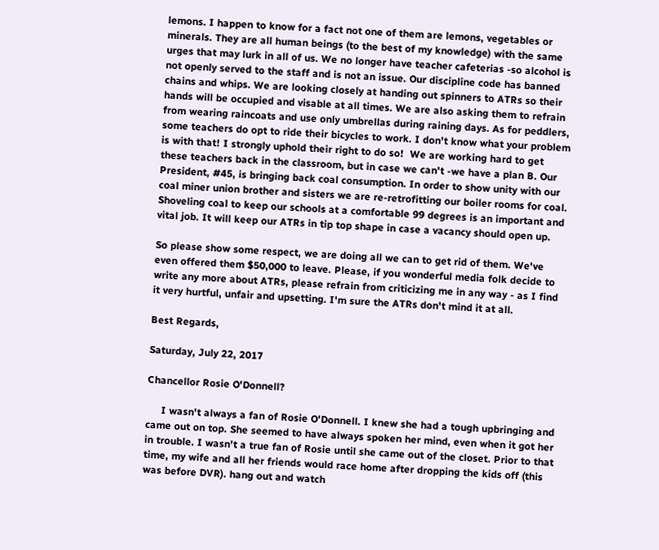lemons. I happen to know for a fact not one of them are lemons, vegetables or minerals. They are all human beings (to the best of my knowledge) with the same urges that may lurk in all of us. We no longer have teacher cafeterias -so alcohol is not openly served to the staff and is not an issue. Our discipline code has banned chains and whips. We are looking closely at handing out spinners to ATRs so their hands will be occupied and visable at all times. We are also asking them to refrain from wearing raincoats and use only umbrellas during raining days. As for peddlers, some teachers do opt to ride their bicycles to work. I don't know what your problem is with that! I strongly uphold their right to do so!  We are working hard to get these teachers back in the classroom, but in case we can't -we have a plan B. Our President, #45, is bringing back coal consumption. In order to show unity with our coal miner union brother and sisters we are re-retrofitting our boiler rooms for coal. Shoveling coal to keep our schools at a comfortable 99 degrees is an important and vital job. It will keep our ATRs in tip top shape in case a vacancy should open up.

So please show some respect, we are doing all we can to get rid of them. We've even offered them $50,000 to leave. Please, if you wonderful media folk decide to write any more about ATRs, please refrain from criticizing me in any way - as I find it very hurtful, unfair and upsetting. I'm sure the ATRs don't mind it at all.

Best Regards,

Saturday, July 22, 2017

Chancellor Rosie O'Donnell?

     I wasn't always a fan of Rosie O'Donnell. I knew she had a tough upbringing and came out on top. She seemed to have always spoken her mind, even when it got her in trouble. I wasn't a true fan of Rosie until she came out of the closet. Prior to that time, my wife and all her friends would race home after dropping the kids off (this was before DVR). hang out and watch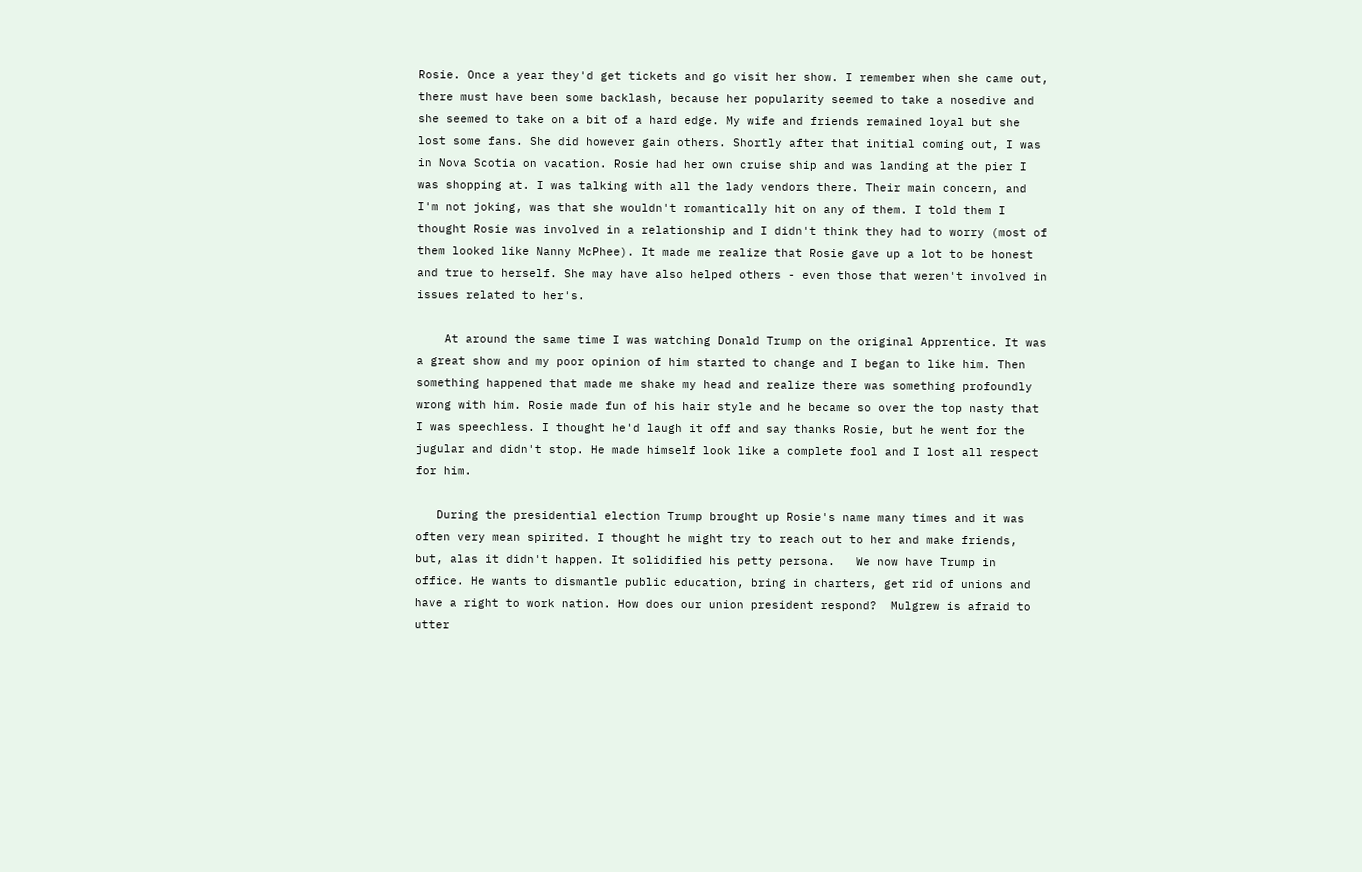Rosie. Once a year they'd get tickets and go visit her show. I remember when she came out, there must have been some backlash, because her popularity seemed to take a nosedive and she seemed to take on a bit of a hard edge. My wife and friends remained loyal but she lost some fans. She did however gain others. Shortly after that initial coming out, I was in Nova Scotia on vacation. Rosie had her own cruise ship and was landing at the pier I was shopping at. I was talking with all the lady vendors there. Their main concern, and I'm not joking, was that she wouldn't romantically hit on any of them. I told them I thought Rosie was involved in a relationship and I didn't think they had to worry (most of them looked like Nanny McPhee). It made me realize that Rosie gave up a lot to be honest and true to herself. She may have also helped others - even those that weren't involved in issues related to her's.

    At around the same time I was watching Donald Trump on the original Apprentice. It was a great show and my poor opinion of him started to change and I began to like him. Then something happened that made me shake my head and realize there was something profoundly wrong with him. Rosie made fun of his hair style and he became so over the top nasty that I was speechless. I thought he'd laugh it off and say thanks Rosie, but he went for the jugular and didn't stop. He made himself look like a complete fool and I lost all respect for him.

   During the presidential election Trump brought up Rosie's name many times and it was often very mean spirited. I thought he might try to reach out to her and make friends, but, alas it didn't happen. It solidified his petty persona.   We now have Trump in office. He wants to dismantle public education, bring in charters, get rid of unions and have a right to work nation. How does our union president respond?  Mulgrew is afraid to utter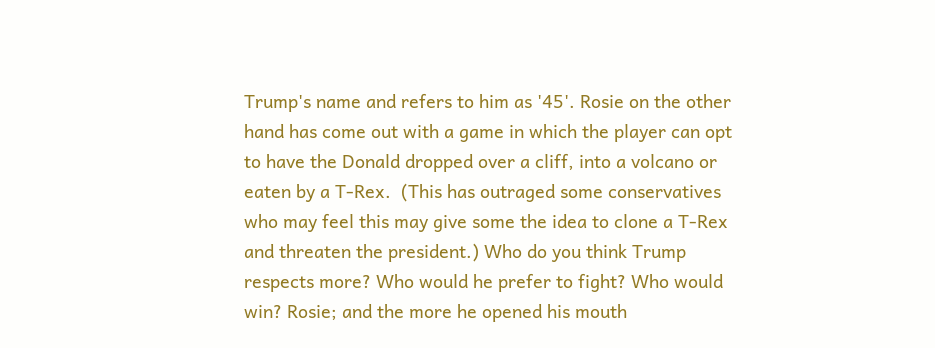Trump's name and refers to him as '45'. Rosie on the other hand has come out with a game in which the player can opt to have the Donald dropped over a cliff, into a volcano or eaten by a T-Rex.  (This has outraged some conservatives who may feel this may give some the idea to clone a T-Rex and threaten the president.) Who do you think Trump respects more? Who would he prefer to fight? Who would win? Rosie; and the more he opened his mouth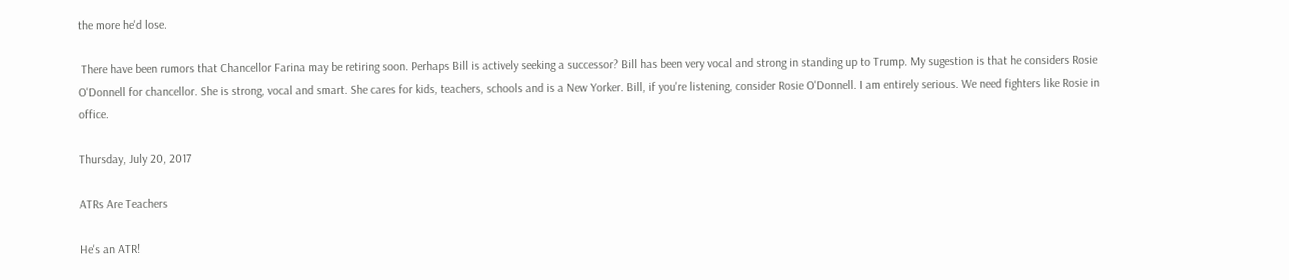the more he'd lose.

 There have been rumors that Chancellor Farina may be retiring soon. Perhaps Bill is actively seeking a successor? Bill has been very vocal and strong in standing up to Trump. My sugestion is that he considers Rosie O'Donnell for chancellor. She is strong, vocal and smart. She cares for kids, teachers, schools and is a New Yorker. Bill, if you're listening, consider Rosie O'Donnell. I am entirely serious. We need fighters like Rosie in office.

Thursday, July 20, 2017

ATRs Are Teachers

He's an ATR!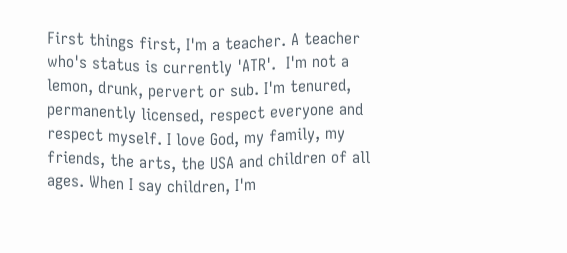First things first, I'm a teacher. A teacher who's status is currently 'ATR'.  I'm not a lemon, drunk, pervert or sub. I'm tenured, permanently licensed, respect everyone and respect myself. I love God, my family, my friends, the arts, the USA and children of all ages. When I say children, I'm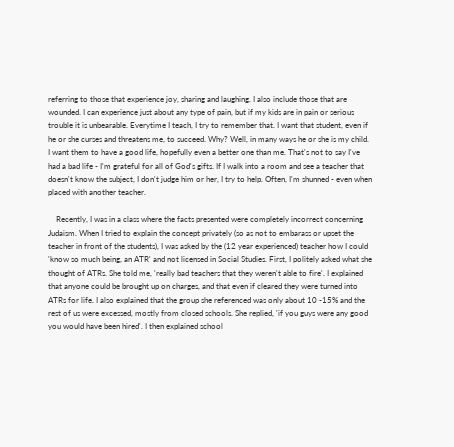referring to those that experience joy, sharing and laughing. I also include those that are wounded. I can experience just about any type of pain, but if my kids are in pain or serious trouble it is unbearable. Everytime I teach, I try to remember that. I want that student, even if he or she curses and threatens me, to succeed. Why? Well, in many ways he or she is my child. I want them to have a good life, hopefully even a better one than me. That's not to say I've had a bad life - I'm grateful for all of God's gifts. If I walk into a room and see a teacher that doesn't know the subject, I don't judge him or her, I try to help. Often, I'm shunned - even when placed with another teacher.

    Recently, I was in a class where the facts presented were completely incorrect concerning Judaism. When I tried to explain the concept privately (so as not to embarass or upset the teacher in front of the students), I was asked by the (12 year experienced) teacher how I could 'know so much being, an ATR' and not licensed in Social Studies. First, I politely asked what she thought of ATRs. She told me, 'really bad teachers that they weren't able to fire'. I explained that anyone could be brought up on charges, and that even if cleared they were turned into ATRs for life. I also explained that the group she referenced was only about 10 -15% and the rest of us were excessed, mostly from closed schools. She replied, 'if you guys were any good you would have been hired'. I then explained school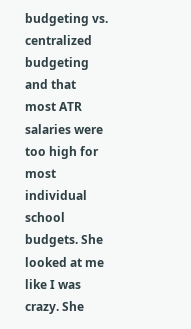budgeting vs. centralized budgeting and that most ATR salaries were too high for most individual school budgets. She looked at me like I was crazy. She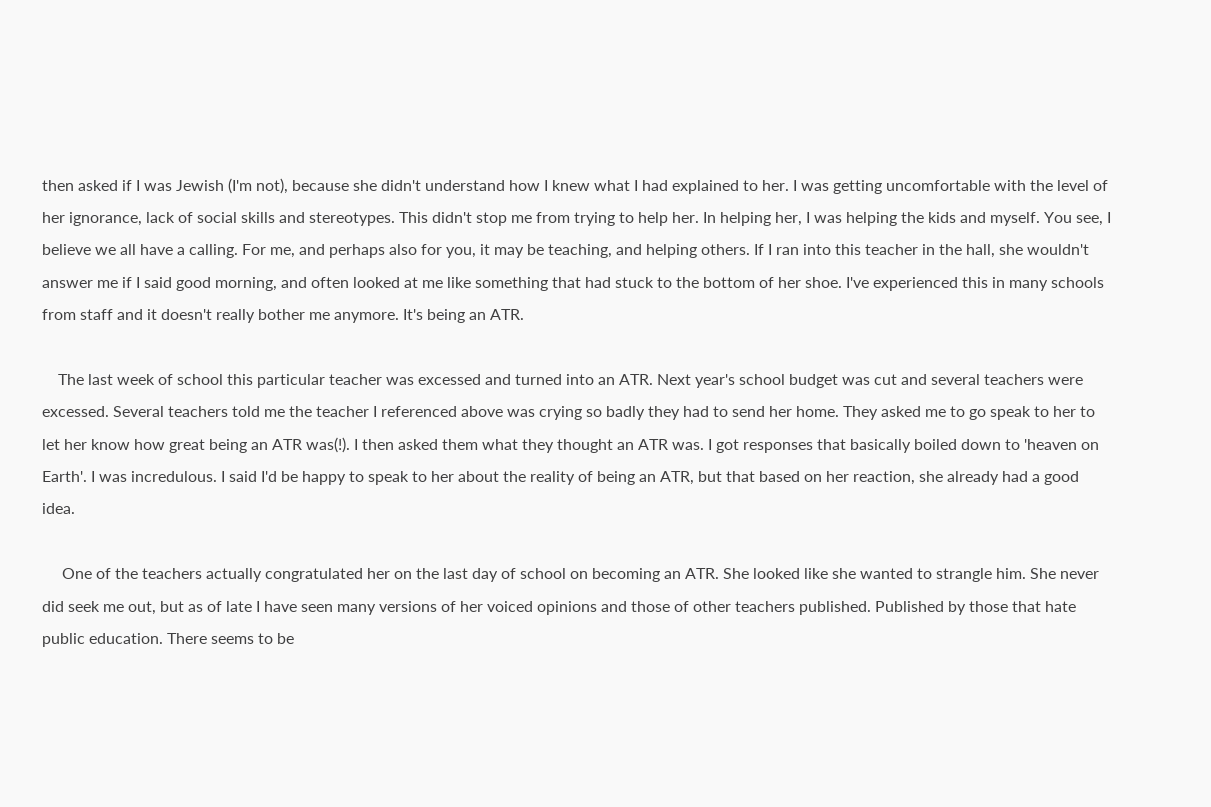then asked if I was Jewish (I'm not), because she didn't understand how I knew what I had explained to her. I was getting uncomfortable with the level of her ignorance, lack of social skills and stereotypes. This didn't stop me from trying to help her. In helping her, I was helping the kids and myself. You see, I believe we all have a calling. For me, and perhaps also for you, it may be teaching, and helping others. If I ran into this teacher in the hall, she wouldn't answer me if I said good morning, and often looked at me like something that had stuck to the bottom of her shoe. I've experienced this in many schools from staff and it doesn't really bother me anymore. It's being an ATR.

    The last week of school this particular teacher was excessed and turned into an ATR. Next year's school budget was cut and several teachers were excessed. Several teachers told me the teacher I referenced above was crying so badly they had to send her home. They asked me to go speak to her to let her know how great being an ATR was(!). I then asked them what they thought an ATR was. I got responses that basically boiled down to 'heaven on Earth'. I was incredulous. I said I'd be happy to speak to her about the reality of being an ATR, but that based on her reaction, she already had a good idea.

     One of the teachers actually congratulated her on the last day of school on becoming an ATR. She looked like she wanted to strangle him. She never did seek me out, but as of late I have seen many versions of her voiced opinions and those of other teachers published. Published by those that hate public education. There seems to be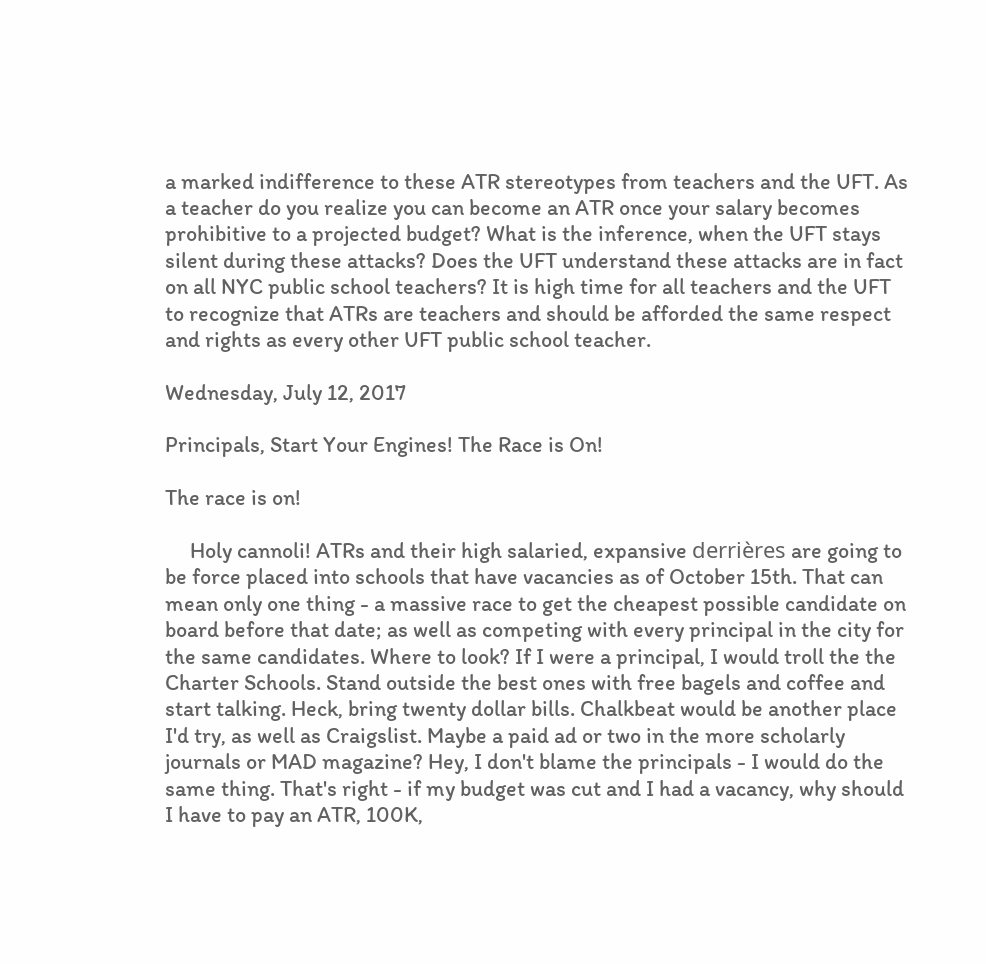a marked indifference to these ATR stereotypes from teachers and the UFT. As a teacher do you realize you can become an ATR once your salary becomes prohibitive to a projected budget? What is the inference, when the UFT stays silent during these attacks? Does the UFT understand these attacks are in fact on all NYC public school teachers? It is high time for all teachers and the UFT to recognize that ATRs are teachers and should be afforded the same respect and rights as every other UFT public school teacher.

Wednesday, July 12, 2017

Principals, Start Your Engines! The Race is On!

The race is on!

     Holy cannoli! ATRs and their high salaried, expansive derrières are going to be force placed into schools that have vacancies as of October 15th. That can mean only one thing - a massive race to get the cheapest possible candidate on board before that date; as well as competing with every principal in the city for the same candidates. Where to look? If I were a principal, I would troll the the Charter Schools. Stand outside the best ones with free bagels and coffee and start talking. Heck, bring twenty dollar bills. Chalkbeat would be another place I'd try, as well as Craigslist. Maybe a paid ad or two in the more scholarly journals or MAD magazine? Hey, I don't blame the principals - I would do the same thing. That's right - if my budget was cut and I had a vacancy, why should I have to pay an ATR, 100K,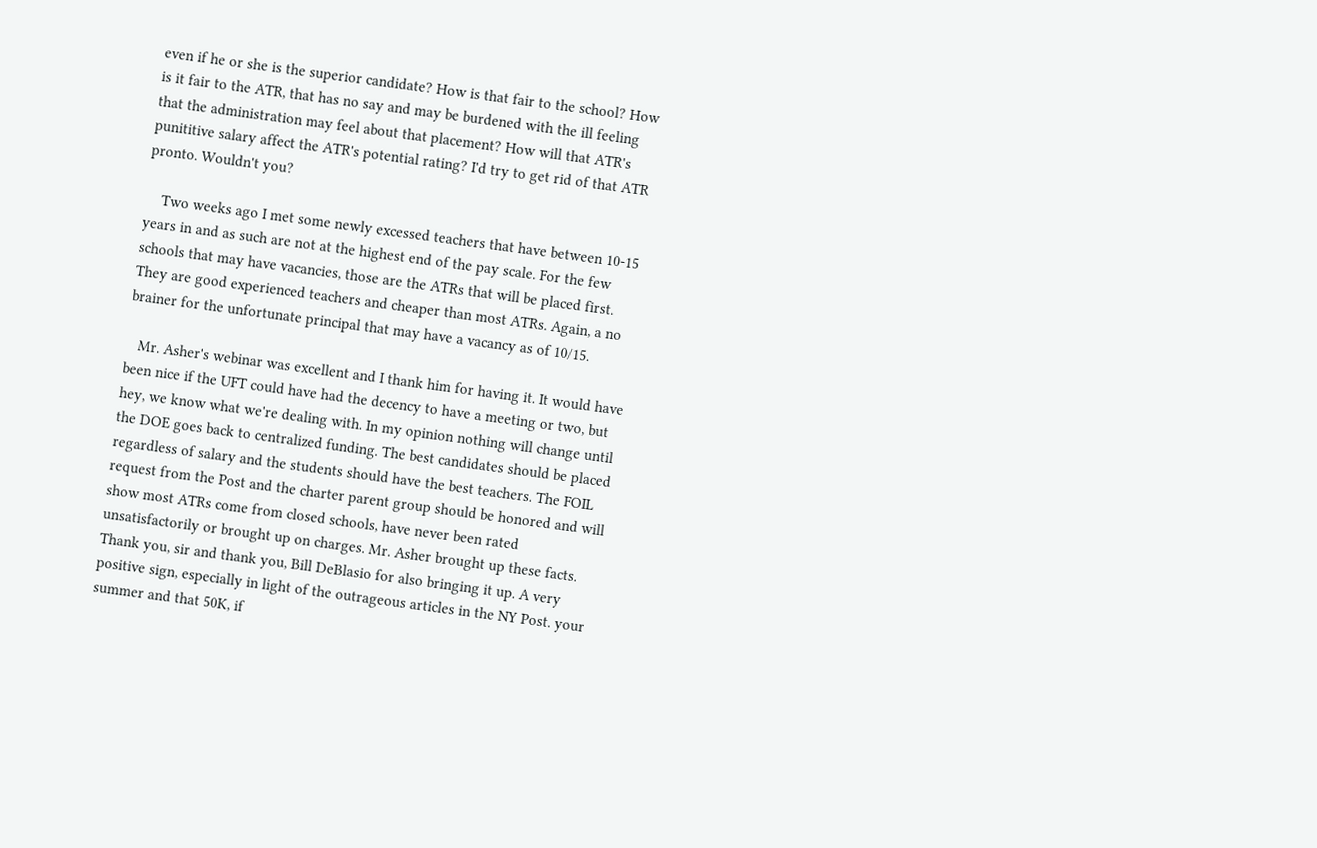even if he or she is the superior candidate? How is that fair to the school? How is it fair to the ATR, that has no say and may be burdened with the ill feeling that the administration may feel about that placement? How will that ATR's punititive salary affect the ATR's potential rating? I'd try to get rid of that ATR pronto. Wouldn't you?

    Two weeks ago I met some newly excessed teachers that have between 10-15 years in and as such are not at the highest end of the pay scale. For the few schools that may have vacancies, those are the ATRs that will be placed first. They are good experienced teachers and cheaper than most ATRs. Again, a no brainer for the unfortunate principal that may have a vacancy as of 10/15.

   Mr. Asher's webinar was excellent and I thank him for having it. It would have been nice if the UFT could have had the decency to have a meeting or two, but hey, we know what we're dealing with. In my opinion nothing will change until the DOE goes back to centralized funding. The best candidates should be placed regardless of salary and the students should have the best teachers. The FOIL request from the Post and the charter parent group should be honored and will show most ATRs come from closed schools, have never been rated unsatisfactorily or brought up on charges. Mr. Asher brought up these facts. Thank you, sir and thank you, Bill DeBlasio for also bringing it up. A very positive sign, especially in light of the outrageous articles in the NY Post. your summer and that 50K, if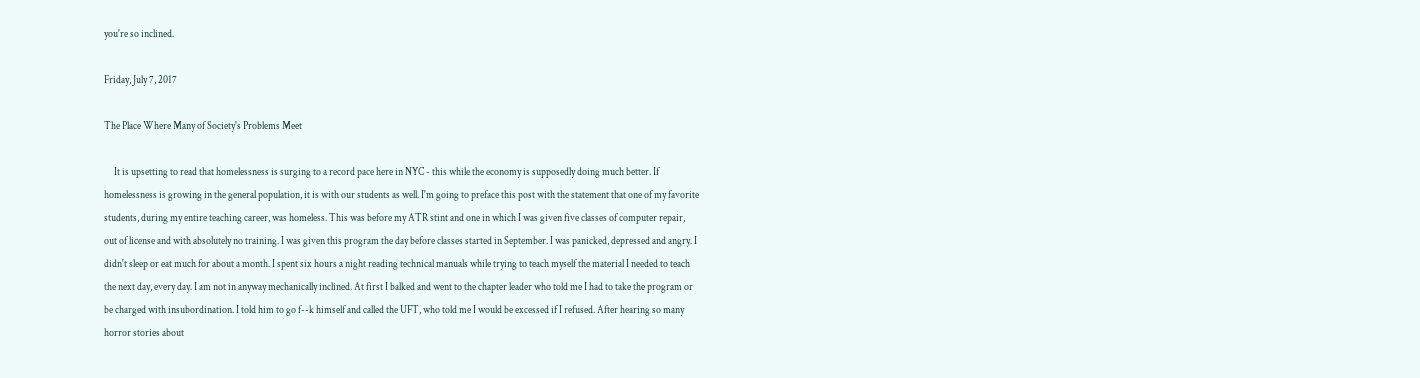you're so inclined.

Friday, July 7, 2017

The Place Where Many of Society's Problems Meet

     It is upsetting to read that homelessness is surging to a record pace here in NYC - this while the economy is supposedly doing much better. If homelessness is growing in the general population, it is with our students as well. I'm going to preface this post with the statement that one of my favorite students, during my entire teaching career, was homeless. This was before my ATR stint and one in which I was given five classes of computer repair, out of license and with absolutely no training. I was given this program the day before classes started in September. I was panicked, depressed and angry. I didn't sleep or eat much for about a month. I spent six hours a night reading technical manuals while trying to teach myself the material I needed to teach the next day, every day. I am not in anyway mechanically inclined. At first I balked and went to the chapter leader who told me I had to take the program or be charged with insubordination. I told him to go f--k himself and called the UFT, who told me I would be excessed if I refused. After hearing so many horror stories about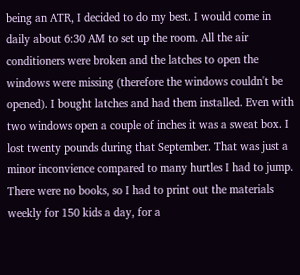being an ATR, I decided to do my best. I would come in daily about 6:30 AM to set up the room. All the air conditioners were broken and the latches to open the windows were missing (therefore the windows couldn't be opened). I bought latches and had them installed. Even with two windows open a couple of inches it was a sweat box. I lost twenty pounds during that September. That was just a minor inconvience compared to many hurtles I had to jump. There were no books, so I had to print out the materials weekly for 150 kids a day, for a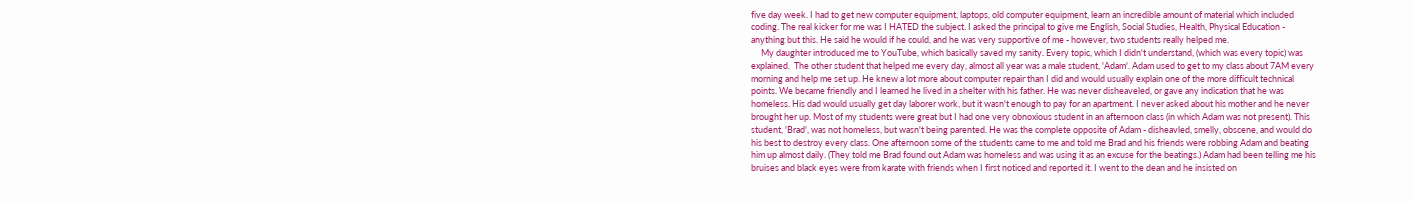five day week. I had to get new computer equipment, laptops, old computer equipment, learn an incredible amount of material which included coding. The real kicker for me was I HATED the subject. I asked the principal to give me English, Social Studies, Health, Physical Education - anything but this. He said he would if he could, and he was very supportive of me - however, two students really helped me.
     My daughter introduced me to YouTube, which basically saved my sanity. Every topic, which I didn't understand, (which was every topic) was explained.  The other student that helped me every day, almost all year was a male student, 'Adam'. Adam used to get to my class about 7AM every morning and help me set up. He knew a lot more about computer repair than I did and would usually explain one of the more difficult technical points. We became friendly and I learned he lived in a shelter with his father. He was never disheaveled, or gave any indication that he was homeless. His dad would usually get day laborer work, but it wasn't enough to pay for an apartment. I never asked about his mother and he never brought her up. Most of my students were great but I had one very obnoxious student in an afternoon class (in which Adam was not present). This student, 'Brad', was not homeless, but wasn't being parented. He was the complete opposite of Adam - disheavled, smelly, obscene, and would do his best to destroy every class. One afternoon some of the students came to me and told me Brad and his friends were robbing Adam and beating him up almost daily. (They told me Brad found out Adam was homeless and was using it as an excuse for the beatings.) Adam had been telling me his bruises and black eyes were from karate with friends when I first noticed and reported it. I went to the dean and he insisted on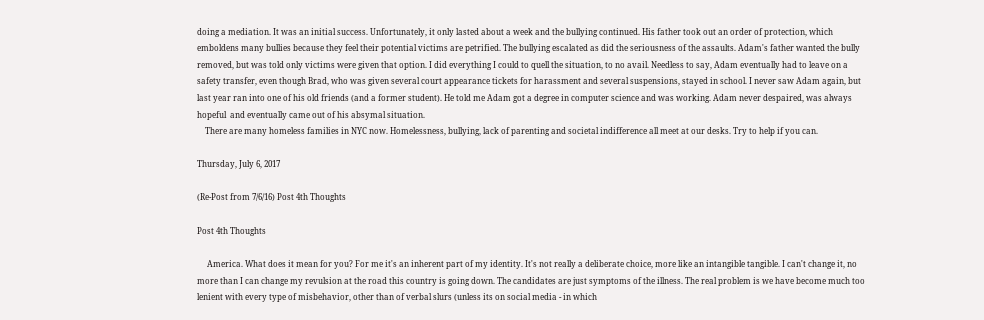doing a mediation. It was an initial success. Unfortunately, it only lasted about a week and the bullying continued. His father took out an order of protection, which emboldens many bullies because they feel their potential victims are petrified. The bullying escalated as did the seriousness of the assaults. Adam's father wanted the bully removed, but was told only victims were given that option. I did everything I could to quell the situation, to no avail. Needless to say, Adam eventually had to leave on a safety transfer, even though Brad, who was given several court appearance tickets for harassment and several suspensions, stayed in school. I never saw Adam again, but last year ran into one of his old friends (and a former student). He told me Adam got a degree in computer science and was working. Adam never despaired, was always hopeful  and eventually came out of his absymal situation.
    There are many homeless families in NYC now. Homelessness, bullying, lack of parenting and societal indifference all meet at our desks. Try to help if you can.

Thursday, July 6, 2017

(Re-Post from 7/6/16) Post 4th Thoughts

Post 4th Thoughts

     America. What does it mean for you? For me it's an inherent part of my identity. It's not really a deliberate choice, more like an intangible tangible. I can't change it, no more than I can change my revulsion at the road this country is going down. The candidates are just symptoms of the illness. The real problem is we have become much too lenient with every type of misbehavior, other than of verbal slurs (unless its on social media - in which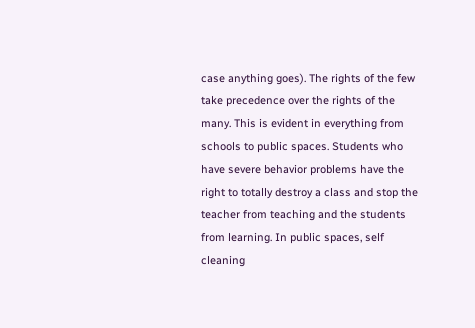case anything goes). The rights of the few take precedence over the rights of the many. This is evident in everything from schools to public spaces. Students who have severe behavior problems have the right to totally destroy a class and stop the teacher from teaching and the students from learning. In public spaces, self cleaning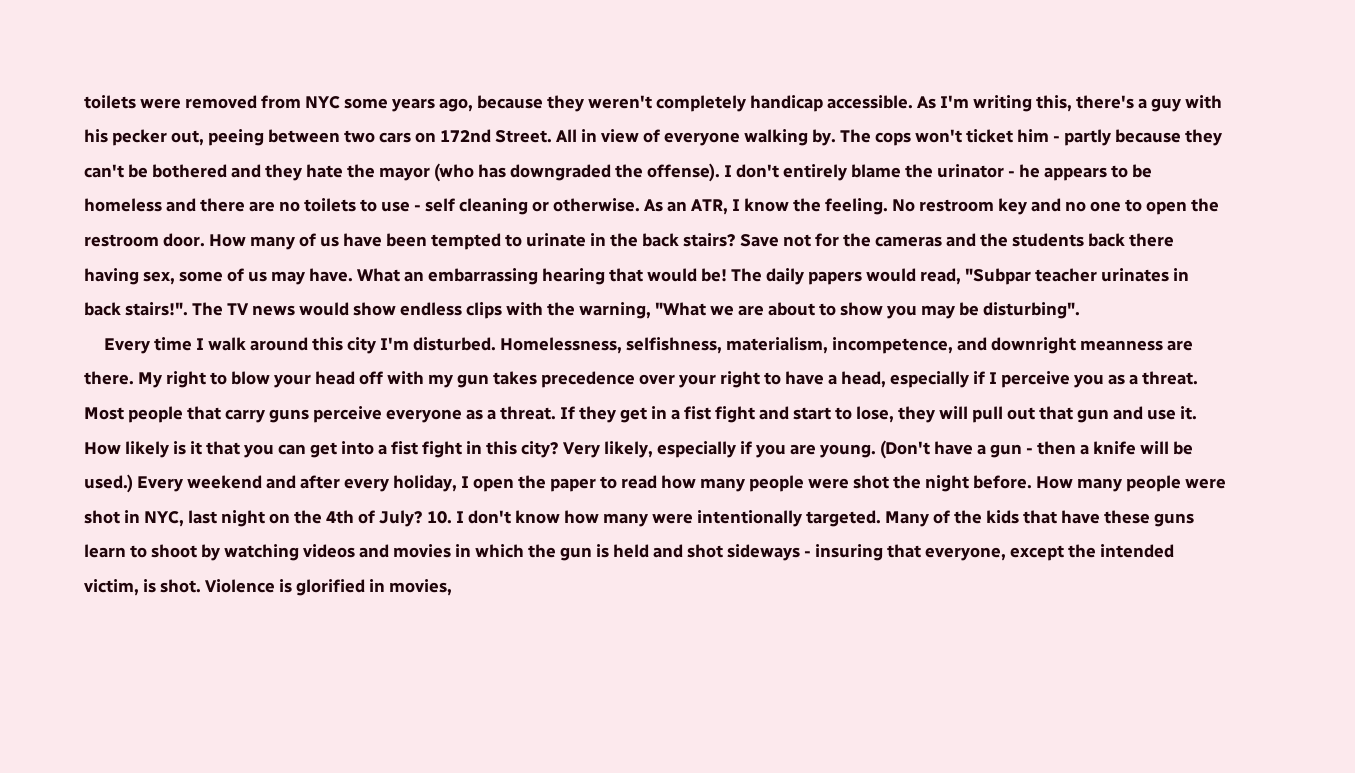toilets were removed from NYC some years ago, because they weren't completely handicap accessible. As I'm writing this, there's a guy with his pecker out, peeing between two cars on 172nd Street. All in view of everyone walking by. The cops won't ticket him - partly because they can't be bothered and they hate the mayor (who has downgraded the offense). I don't entirely blame the urinator - he appears to be homeless and there are no toilets to use - self cleaning or otherwise. As an ATR, I know the feeling. No restroom key and no one to open the restroom door. How many of us have been tempted to urinate in the back stairs? Save not for the cameras and the students back there having sex, some of us may have. What an embarrassing hearing that would be! The daily papers would read, "Subpar teacher urinates in back stairs!". The TV news would show endless clips with the warning, "What we are about to show you may be disturbing".
     Every time I walk around this city I'm disturbed. Homelessness, selfishness, materialism, incompetence, and downright meanness are there. My right to blow your head off with my gun takes precedence over your right to have a head, especially if I perceive you as a threat. Most people that carry guns perceive everyone as a threat. If they get in a fist fight and start to lose, they will pull out that gun and use it. How likely is it that you can get into a fist fight in this city? Very likely, especially if you are young. (Don't have a gun - then a knife will be used.) Every weekend and after every holiday, I open the paper to read how many people were shot the night before. How many people were shot in NYC, last night on the 4th of July? 10. I don't know how many were intentionally targeted. Many of the kids that have these guns learn to shoot by watching videos and movies in which the gun is held and shot sideways - insuring that everyone, except the intended victim, is shot. Violence is glorified in movies,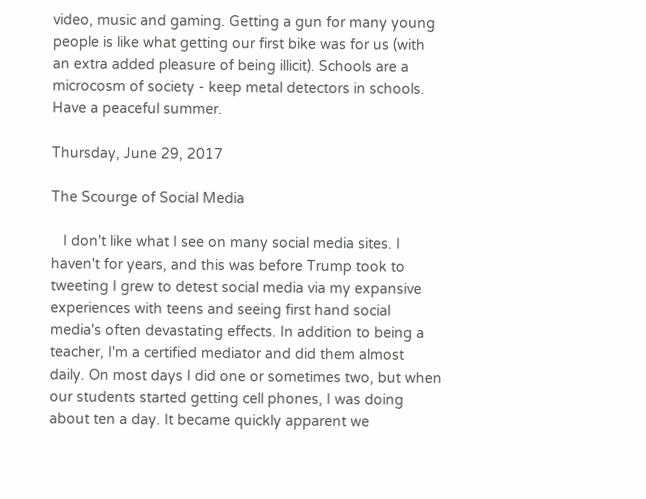video, music and gaming. Getting a gun for many young people is like what getting our first bike was for us (with an extra added pleasure of being illicit). Schools are a microcosm of society - keep metal detectors in schools. Have a peaceful summer.

Thursday, June 29, 2017

The Scourge of Social Media

   I don't like what I see on many social media sites. I haven't for years, and this was before Trump took to tweeting I grew to detest social media via my expansive experiences with teens and seeing first hand social media's often devastating effects. In addition to being a teacher, I'm a certified mediator and did them almost daily. On most days I did one or sometimes two, but when our students started getting cell phones, I was doing about ten a day. It became quickly apparent we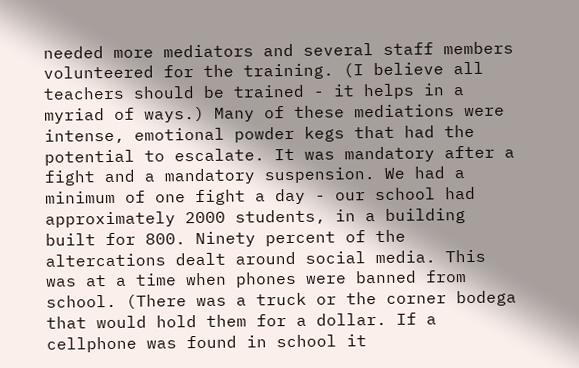needed more mediators and several staff members volunteered for the training. (I believe all teachers should be trained - it helps in a myriad of ways.) Many of these mediations were intense, emotional powder kegs that had the potential to escalate. It was mandatory after a fight and a mandatory suspension. We had a minimum of one fight a day - our school had approximately 2000 students, in a building built for 800. Ninety percent of the altercations dealt around social media. This was at a time when phones were banned from school. (There was a truck or the corner bodega that would hold them for a dollar. If a cellphone was found in school it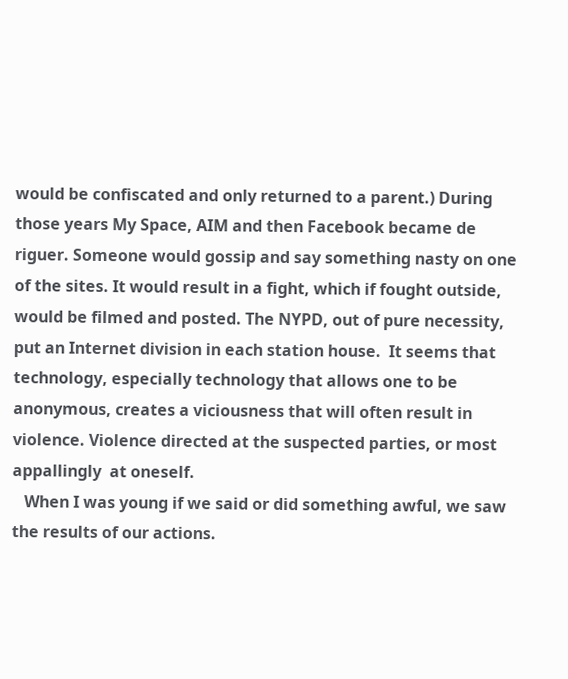would be confiscated and only returned to a parent.) During those years My Space, AIM and then Facebook became de riguer. Someone would gossip and say something nasty on one of the sites. It would result in a fight, which if fought outside, would be filmed and posted. The NYPD, out of pure necessity, put an Internet division in each station house.  It seems that technology, especially technology that allows one to be anonymous, creates a viciousness that will often result in violence. Violence directed at the suspected parties, or most appallingly  at oneself.
   When I was young if we said or did something awful, we saw the results of our actions.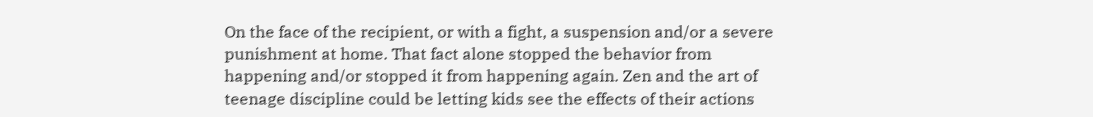On the face of the recipient, or with a fight, a suspension and/or a severe punishment at home. That fact alone stopped the behavior from happening and/or stopped it from happening again. Zen and the art of teenage discipline could be letting kids see the effects of their actions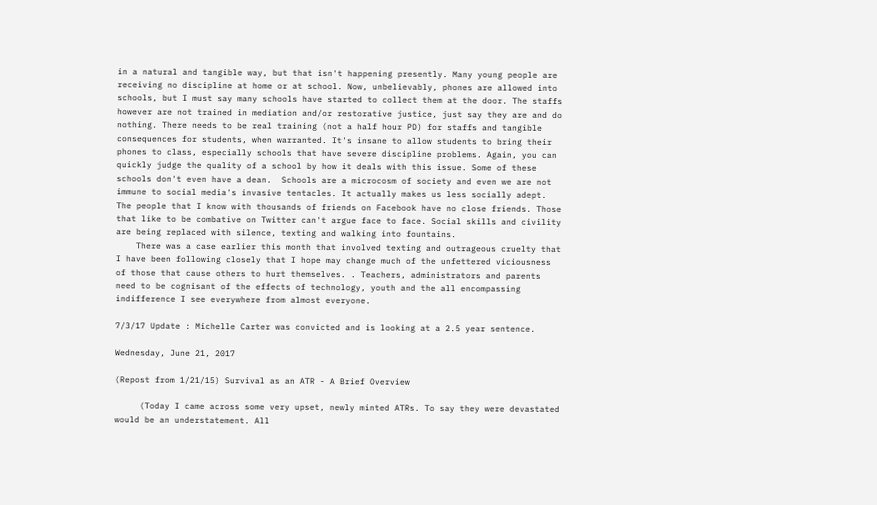in a natural and tangible way, but that isn't happening presently. Many young people are receiving no discipline at home or at school. Now, unbelievably, phones are allowed into schools, but I must say many schools have started to collect them at the door. The staffs however are not trained in mediation and/or restorative justice, just say they are and do nothing. There needs to be real training (not a half hour PD) for staffs and tangible consequences for students, when warranted. It's insane to allow students to bring their phones to class, especially schools that have severe discipline problems. Again, you can quickly judge the quality of a school by how it deals with this issue. Some of these schools don't even have a dean.  Schools are a microcosm of society and even we are not immune to social media's invasive tentacles. It actually makes us less socially adept. The people that I know with thousands of friends on Facebook have no close friends. Those that like to be combative on Twitter can't argue face to face. Social skills and civility are being replaced with silence, texting and walking into fountains.
    There was a case earlier this month that involved texting and outrageous cruelty that I have been following closely that I hope may change much of the unfettered viciousness of those that cause others to hurt themselves. . Teachers, administrators and parents need to be cognisant of the effects of technology, youth and the all encompassing indifference I see everywhere from almost everyone.

7/3/17 Update : Michelle Carter was convicted and is looking at a 2.5 year sentence.

Wednesday, June 21, 2017

(Repost from 1/21/15) Survival as an ATR - A Brief Overview

     (Today I came across some very upset, newly minted ATRs. To say they were devastated would be an understatement. All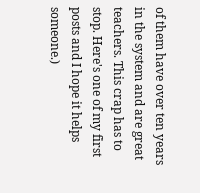of them have over ten years in the system and are great teachers. This crap has to stop. Here's one of my first posts and I hope it helps someone.)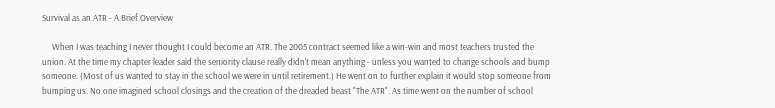Survival as an ATR - A Brief Overview

     When I was teaching I never thought I could become an ATR. The 2005 contract seemed like a win-win and most teachers trusted the union. At the time my chapter leader said the seniority clause really didn't mean anything - unless you wanted to change schools and bump someone. (Most of us wanted to stay in the school we were in until retirement.) He went on to further explain it would stop someone from bumping us. No one imagined school closings and the creation of the dreaded beast "The ATR". As time went on the number of school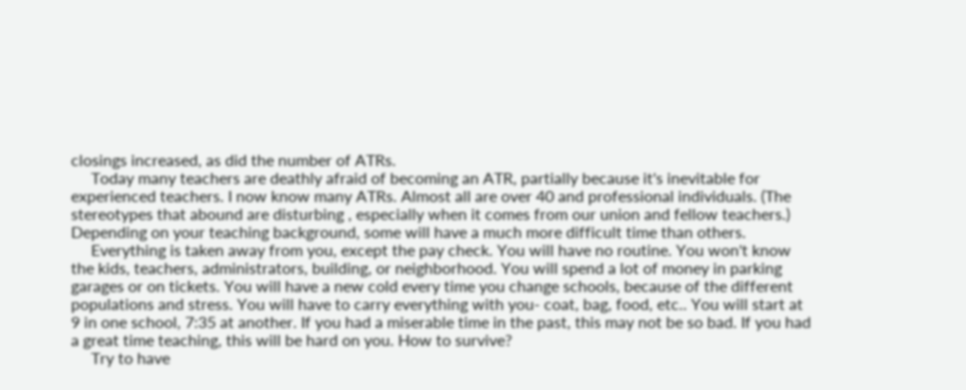closings increased, as did the number of ATRs.
     Today many teachers are deathly afraid of becoming an ATR, partially because it's inevitable for experienced teachers. I now know many ATRs. Almost all are over 40 and professional individuals. (The stereotypes that abound are disturbing , especially when it comes from our union and fellow teachers.) Depending on your teaching background, some will have a much more difficult time than others.
     Everything is taken away from you, except the pay check. You will have no routine. You won't know the kids, teachers, administrators, building, or neighborhood. You will spend a lot of money in parking garages or on tickets. You will have a new cold every time you change schools, because of the different populations and stress. You will have to carry everything with you- coat, bag, food, etc.. You will start at 9 in one school, 7:35 at another. If you had a miserable time in the past, this may not be so bad. If you had a great time teaching, this will be hard on you. How to survive?
     Try to have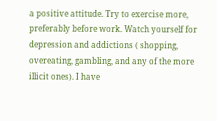a positive attitude. Try to exercise more, preferably before work. Watch yourself for depression and addictions ( shopping, overeating, gambling, and any of the more illicit ones). I have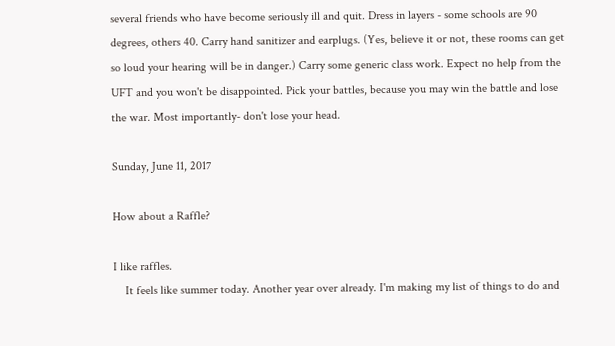several friends who have become seriously ill and quit. Dress in layers - some schools are 90 degrees, others 40. Carry hand sanitizer and earplugs. (Yes, believe it or not, these rooms can get so loud your hearing will be in danger.) Carry some generic class work. Expect no help from the UFT and you won't be disappointed. Pick your battles, because you may win the battle and lose the war. Most importantly- don't lose your head.

Sunday, June 11, 2017

How about a Raffle?

I like raffles.
    It feels like summer today. Another year over already. I'm making my list of things to do and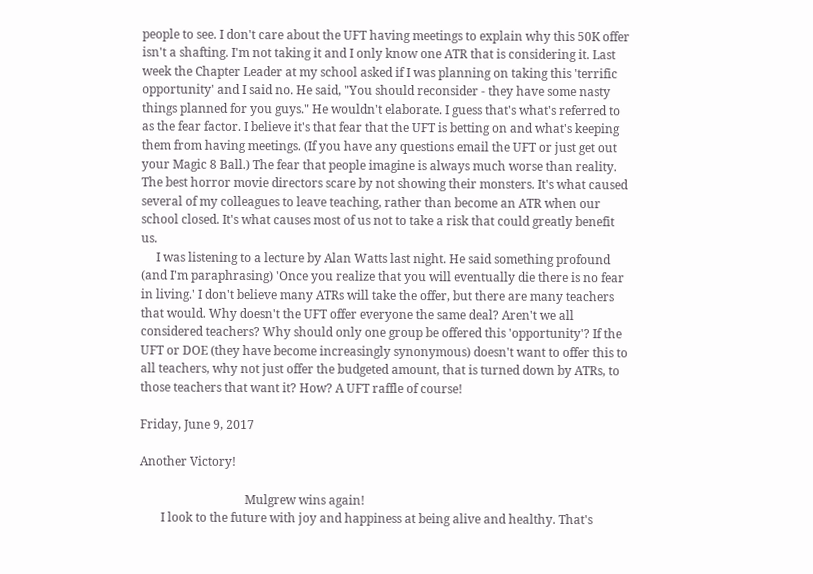people to see. I don't care about the UFT having meetings to explain why this 50K offer isn't a shafting. I'm not taking it and I only know one ATR that is considering it. Last week the Chapter Leader at my school asked if I was planning on taking this 'terrific opportunity' and I said no. He said, "You should reconsider - they have some nasty things planned for you guys." He wouldn't elaborate. I guess that's what's referred to as the fear factor. I believe it's that fear that the UFT is betting on and what's keeping them from having meetings. (If you have any questions email the UFT or just get out your Magic 8 Ball.) The fear that people imagine is always much worse than reality. The best horror movie directors scare by not showing their monsters. It's what caused several of my colleagues to leave teaching, rather than become an ATR when our school closed. It's what causes most of us not to take a risk that could greatly benefit us.
     I was listening to a lecture by Alan Watts last night. He said something profound (and I'm paraphrasing) 'Once you realize that you will eventually die there is no fear in living.' I don't believe many ATRs will take the offer, but there are many teachers that would. Why doesn't the UFT offer everyone the same deal? Aren't we all considered teachers? Why should only one group be offered this 'opportunity'? If the UFT or DOE (they have become increasingly synonymous) doesn't want to offer this to all teachers, why not just offer the budgeted amount, that is turned down by ATRs, to those teachers that want it? How? A UFT raffle of course!

Friday, June 9, 2017

Another Victory!

                                   Mulgrew wins again!
       I look to the future with joy and happiness at being alive and healthy. That's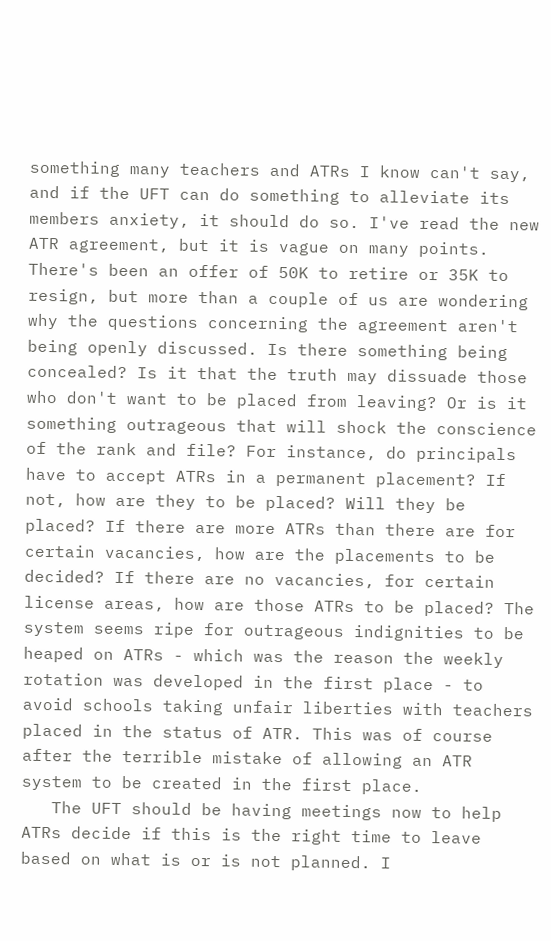something many teachers and ATRs I know can't say, and if the UFT can do something to alleviate its members anxiety, it should do so. I've read the new ATR agreement, but it is vague on many points. There's been an offer of 50K to retire or 35K to resign, but more than a couple of us are wondering why the questions concerning the agreement aren't being openly discussed. Is there something being concealed? Is it that the truth may dissuade those who don't want to be placed from leaving? Or is it something outrageous that will shock the conscience of the rank and file? For instance, do principals have to accept ATRs in a permanent placement? If not, how are they to be placed? Will they be placed? If there are more ATRs than there are for certain vacancies, how are the placements to be decided? If there are no vacancies, for certain license areas, how are those ATRs to be placed? The system seems ripe for outrageous indignities to be heaped on ATRs - which was the reason the weekly rotation was developed in the first place - to avoid schools taking unfair liberties with teachers placed in the status of ATR. This was of course after the terrible mistake of allowing an ATR system to be created in the first place.
   The UFT should be having meetings now to help ATRs decide if this is the right time to leave based on what is or is not planned. I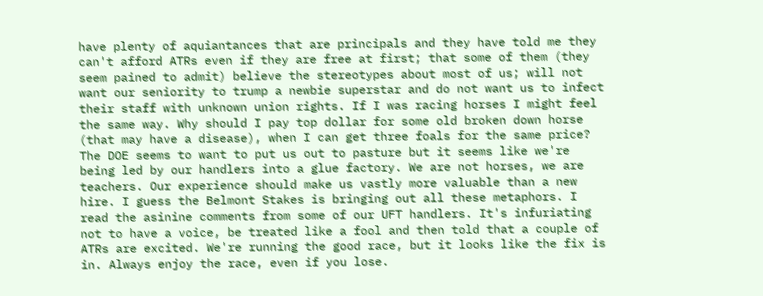have plenty of aquiantances that are principals and they have told me they can't afford ATRs even if they are free at first; that some of them (they seem pained to admit) believe the stereotypes about most of us; will not want our seniority to trump a newbie superstar and do not want us to infect their staff with unknown union rights. If I was racing horses I might feel the same way. Why should I pay top dollar for some old broken down horse (that may have a disease), when I can get three foals for the same price? The DOE seems to want to put us out to pasture but it seems like we're being led by our handlers into a glue factory. We are not horses, we are teachers. Our experience should make us vastly more valuable than a new hire. I guess the Belmont Stakes is bringing out all these metaphors. I read the asinine comments from some of our UFT handlers. It's infuriating not to have a voice, be treated like a fool and then told that a couple of ATRs are excited. We're running the good race, but it looks like the fix is in. Always enjoy the race, even if you lose.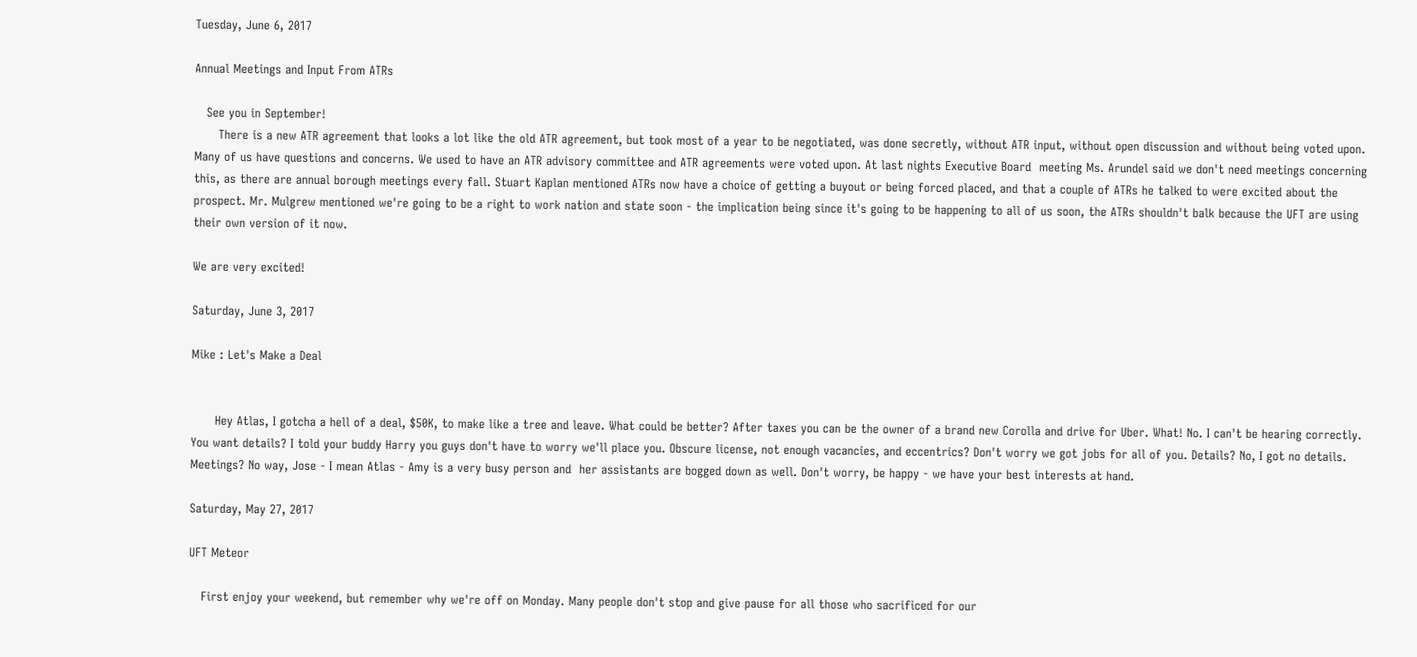Tuesday, June 6, 2017

Annual Meetings and Input From ATRs

   See you in September!
      There is a new ATR agreement that looks a lot like the old ATR agreement, but took most of a year to be negotiated, was done secretly, without ATR input, without open discussion and without being voted upon. Many of us have questions and concerns. We used to have an ATR advisory committee and ATR agreements were voted upon. At last nights Executive Board  meeting Ms. Arundel said we don't need meetings concerning this, as there are annual borough meetings every fall. Stuart Kaplan mentioned ATRs now have a choice of getting a buyout or being forced placed, and that a couple of ATRs he talked to were excited about the prospect. Mr. Mulgrew mentioned we're going to be a right to work nation and state soon - the implication being since it's going to be happening to all of us soon, the ATRs shouldn't balk because the UFT are using their own version of it now.

We are very excited!

Saturday, June 3, 2017

Mike : Let's Make a Deal


      Hey Atlas, I gotcha a hell of a deal, $50K, to make like a tree and leave. What could be better? After taxes you can be the owner of a brand new Corolla and drive for Uber. What! No. I can't be hearing correctly. You want details? I told your buddy Harry you guys don't have to worry we'll place you. Obscure license, not enough vacancies, and eccentrics? Don't worry we got jobs for all of you. Details? No, I got no details. Meetings? No way, Jose - I mean Atlas - Amy is a very busy person and  her assistants are bogged down as well. Don't worry, be happy - we have your best interests at hand.

Saturday, May 27, 2017

UFT Meteor

   First enjoy your weekend, but remember why we're off on Monday. Many people don't stop and give pause for all those who sacrificed for our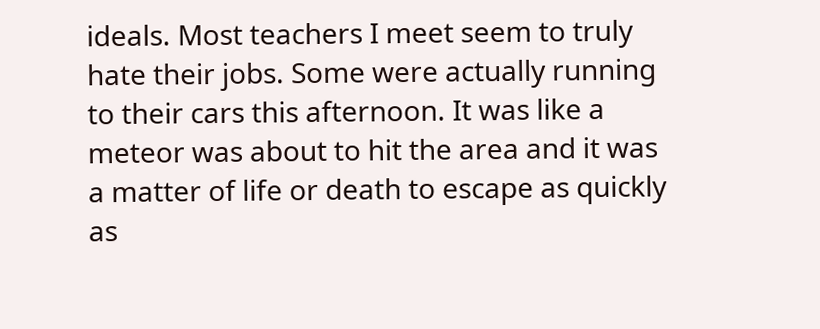ideals. Most teachers I meet seem to truly hate their jobs. Some were actually running to their cars this afternoon. It was like a meteor was about to hit the area and it was a matter of life or death to escape as quickly as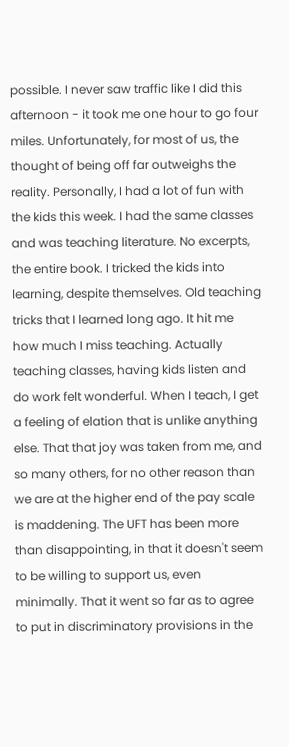possible. I never saw traffic like I did this afternoon - it took me one hour to go four miles. Unfortunately, for most of us, the thought of being off far outweighs the reality. Personally, I had a lot of fun with the kids this week. I had the same classes and was teaching literature. No excerpts, the entire book. I tricked the kids into learning, despite themselves. Old teaching tricks that I learned long ago. It hit me how much I miss teaching. Actually teaching classes, having kids listen and do work felt wonderful. When I teach, I get a feeling of elation that is unlike anything else. That that joy was taken from me, and so many others, for no other reason than we are at the higher end of the pay scale is maddening. The UFT has been more than disappointing, in that it doesn't seem to be willing to support us, even minimally. That it went so far as to agree to put in discriminatory provisions in the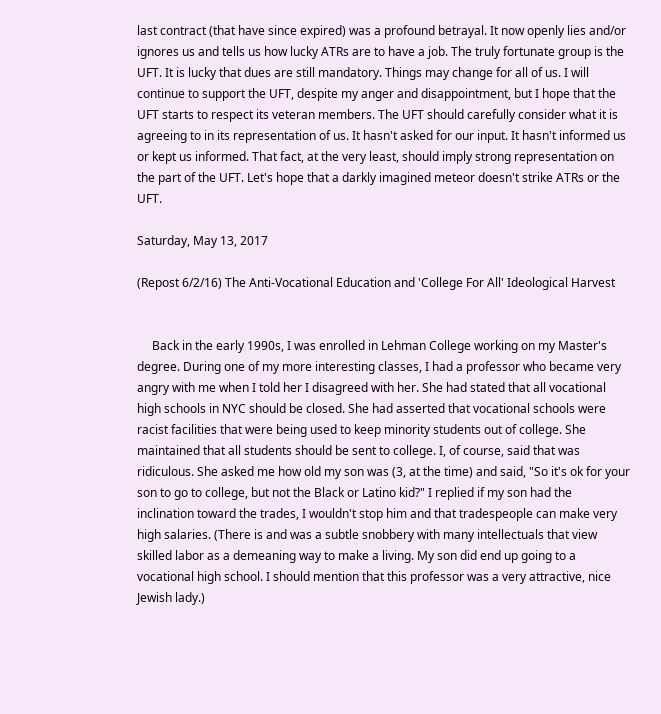last contract (that have since expired) was a profound betrayal. It now openly lies and/or ignores us and tells us how lucky ATRs are to have a job. The truly fortunate group is the UFT. It is lucky that dues are still mandatory. Things may change for all of us. I will continue to support the UFT, despite my anger and disappointment, but I hope that the UFT starts to respect its veteran members. The UFT should carefully consider what it is agreeing to in its representation of us. It hasn't asked for our input. It hasn't informed us or kept us informed. That fact, at the very least, should imply strong representation on the part of the UFT. Let's hope that a darkly imagined meteor doesn't strike ATRs or the UFT.

Saturday, May 13, 2017

(Repost 6/2/16) The Anti-Vocational Education and 'College For All' Ideological Harvest


     Back in the early 1990s, I was enrolled in Lehman College working on my Master's degree. During one of my more interesting classes, I had a professor who became very angry with me when I told her I disagreed with her. She had stated that all vocational high schools in NYC should be closed. She had asserted that vocational schools were racist facilities that were being used to keep minority students out of college. She maintained that all students should be sent to college. I, of course, said that was ridiculous. She asked me how old my son was (3, at the time) and said, "So it's ok for your son to go to college, but not the Black or Latino kid?" I replied if my son had the inclination toward the trades, I wouldn't stop him and that tradespeople can make very high salaries. (There is and was a subtle snobbery with many intellectuals that view skilled labor as a demeaning way to make a living. My son did end up going to a vocational high school. I should mention that this professor was a very attractive, nice Jewish lady.)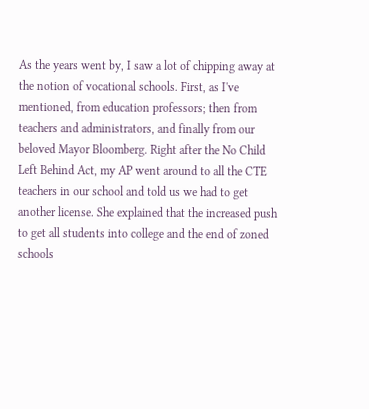As the years went by, I saw a lot of chipping away at the notion of vocational schools. First, as I've mentioned, from education professors; then from teachers and administrators, and finally from our beloved Mayor Bloomberg. Right after the No Child Left Behind Act, my AP went around to all the CTE teachers in our school and told us we had to get another license. She explained that the increased push to get all students into college and the end of zoned schools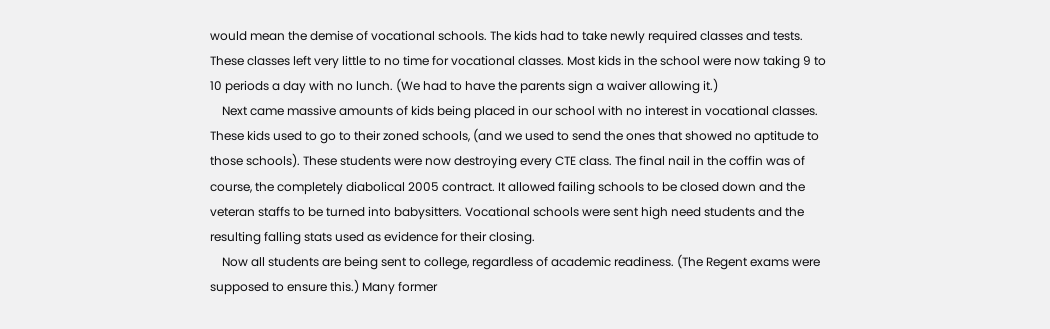would mean the demise of vocational schools. The kids had to take newly required classes and tests. These classes left very little to no time for vocational classes. Most kids in the school were now taking 9 to 10 periods a day with no lunch. (We had to have the parents sign a waiver allowing it.)
    Next came massive amounts of kids being placed in our school with no interest in vocational classes. These kids used to go to their zoned schools, (and we used to send the ones that showed no aptitude to those schools). These students were now destroying every CTE class. The final nail in the coffin was of course, the completely diabolical 2005 contract. It allowed failing schools to be closed down and the veteran staffs to be turned into babysitters. Vocational schools were sent high need students and the resulting falling stats used as evidence for their closing.
    Now all students are being sent to college, regardless of academic readiness. (The Regent exams were supposed to ensure this.) Many former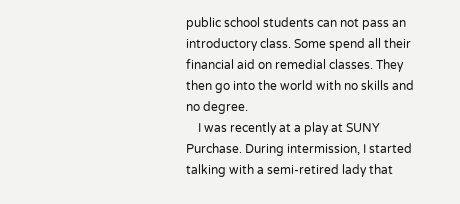public school students can not pass an introductory class. Some spend all their financial aid on remedial classes. They then go into the world with no skills and no degree.
    I was recently at a play at SUNY Purchase. During intermission, I started talking with a semi-retired lady that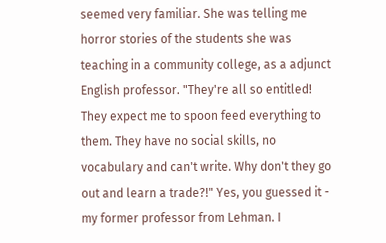seemed very familiar. She was telling me horror stories of the students she was teaching in a community college, as a adjunct English professor. "They're all so entitled! They expect me to spoon feed everything to them. They have no social skills, no vocabulary and can't write. Why don't they go out and learn a trade?!" Yes, you guessed it - my former professor from Lehman. I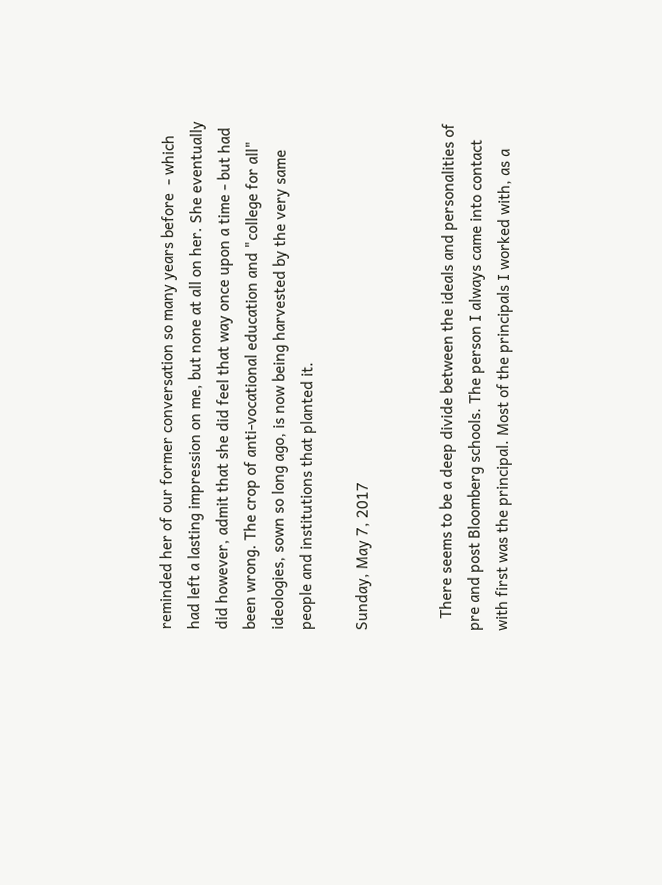reminded her of our former conversation so many years before  - which had left a lasting impression on me, but none at all on her. She eventually did however, admit that she did feel that way once upon a time - but had been wrong. The crop of anti-vocational education and "college for all" ideologies, sown so long ago, is now being harvested by the very same people and institutions that planted it.

Sunday, May 7, 2017


   There seems to be a deep divide between the ideals and personalities of pre and post Bloomberg schools. The person I always came into contact with first was the principal. Most of the principals I worked with, as a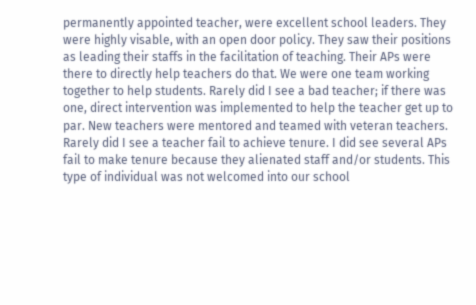permanently appointed teacher, were excellent school leaders. They were highly visable, with an open door policy. They saw their positions as leading their staffs in the facilitation of teaching. Their APs were there to directly help teachers do that. We were one team working together to help students. Rarely did I see a bad teacher; if there was one, direct intervention was implemented to help the teacher get up to par. New teachers were mentored and teamed with veteran teachers. Rarely did I see a teacher fail to achieve tenure. I did see several APs fail to make tenure because they alienated staff and/or students. This type of individual was not welcomed into our school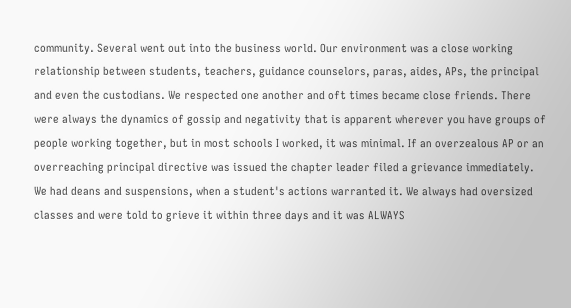community. Several went out into the business world. Our environment was a close working relationship between students, teachers, guidance counselors, paras, aides, APs, the principal and even the custodians. We respected one another and oft times became close friends. There were always the dynamics of gossip and negativity that is apparent wherever you have groups of people working together, but in most schools I worked, it was minimal. If an overzealous AP or an overreaching principal directive was issued the chapter leader filed a grievance immediately. We had deans and suspensions, when a student's actions warranted it. We always had oversized classes and were told to grieve it within three days and it was ALWAYS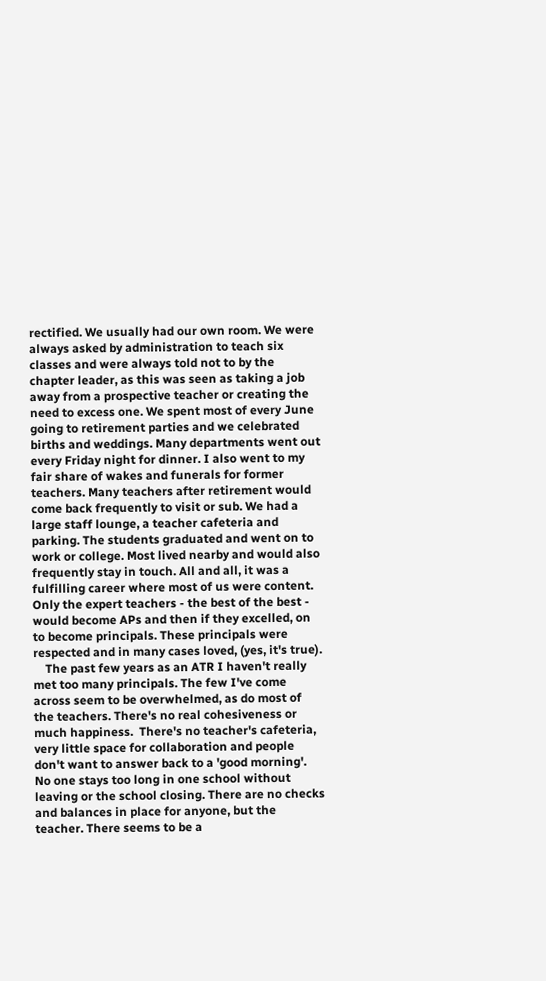rectified. We usually had our own room. We were always asked by administration to teach six classes and were always told not to by the chapter leader, as this was seen as taking a job away from a prospective teacher or creating the need to excess one. We spent most of every June going to retirement parties and we celebrated births and weddings. Many departments went out every Friday night for dinner. I also went to my fair share of wakes and funerals for former teachers. Many teachers after retirement would come back frequently to visit or sub. We had a large staff lounge, a teacher cafeteria and parking. The students graduated and went on to work or college. Most lived nearby and would also frequently stay in touch. All and all, it was a fulfilling career where most of us were content. Only the expert teachers - the best of the best - would become APs and then if they excelled, on to become principals. These principals were respected and in many cases loved, (yes, it's true).
    The past few years as an ATR I haven't really met too many principals. The few I've come across seem to be overwhelmed, as do most of the teachers. There's no real cohesiveness or much happiness.  There's no teacher's cafeteria, very little space for collaboration and people don't want to answer back to a 'good morning'. No one stays too long in one school without leaving or the school closing. There are no checks and balances in place for anyone, but the teacher. There seems to be a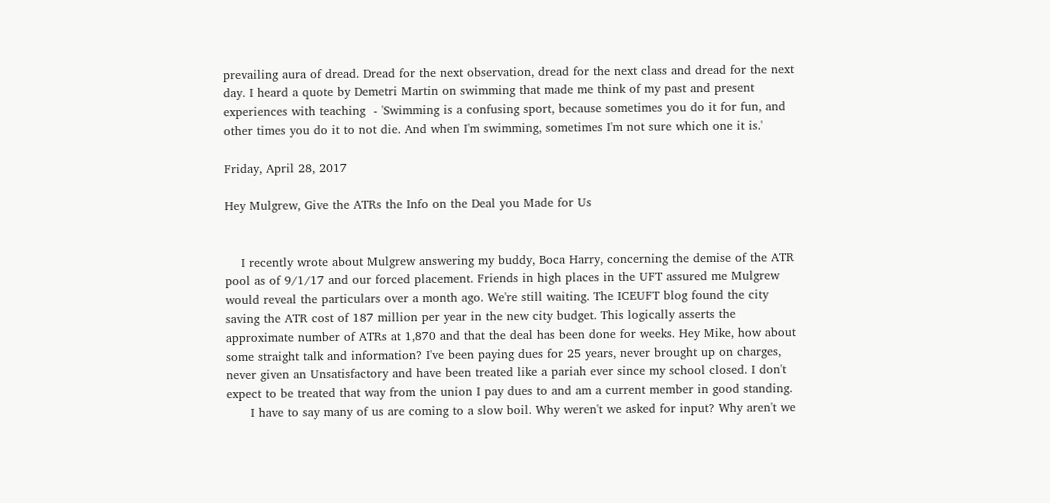prevailing aura of dread. Dread for the next observation, dread for the next class and dread for the next day. I heard a quote by Demetri Martin on swimming that made me think of my past and present experiences with teaching  - 'Swimming is a confusing sport, because sometimes you do it for fun, and other times you do it to not die. And when I'm swimming, sometimes I'm not sure which one it is.'

Friday, April 28, 2017

Hey Mulgrew, Give the ATRs the Info on the Deal you Made for Us


    I recently wrote about Mulgrew answering my buddy, Boca Harry, concerning the demise of the ATR pool as of 9/1/17 and our forced placement. Friends in high places in the UFT assured me Mulgrew would reveal the particulars over a month ago. We're still waiting. The ICEUFT blog found the city saving the ATR cost of 187 million per year in the new city budget. This logically asserts the approximate number of ATRs at 1,870 and that the deal has been done for weeks. Hey Mike, how about some straight talk and information? I've been paying dues for 25 years, never brought up on charges, never given an Unsatisfactory and have been treated like a pariah ever since my school closed. I don't expect to be treated that way from the union I pay dues to and am a current member in good standing.
      I have to say many of us are coming to a slow boil. Why weren't we asked for input? Why aren't we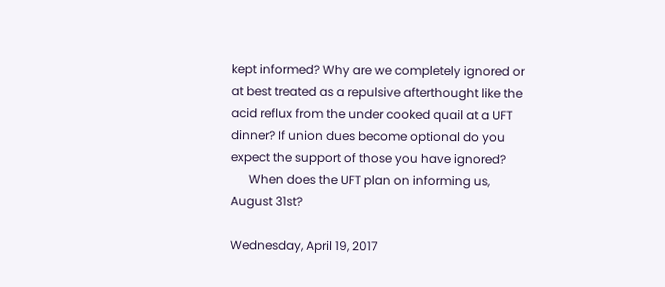kept informed? Why are we completely ignored or at best treated as a repulsive afterthought like the acid reflux from the under cooked quail at a UFT dinner? If union dues become optional do you expect the support of those you have ignored?
      When does the UFT plan on informing us, August 31st?

Wednesday, April 19, 2017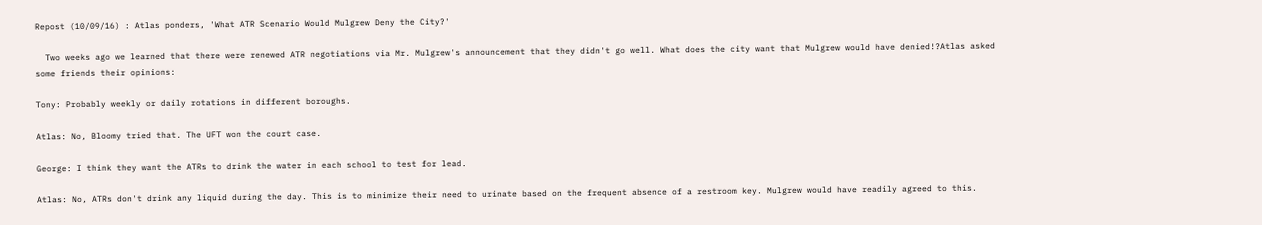Repost (10/09/16) : Atlas ponders, 'What ATR Scenario Would Mulgrew Deny the City?'

  Two weeks ago we learned that there were renewed ATR negotiations via Mr. Mulgrew's announcement that they didn't go well. What does the city want that Mulgrew would have denied!?Atlas asked some friends their opinions:

Tony: Probably weekly or daily rotations in different boroughs.

Atlas: No, Bloomy tried that. The UFT won the court case.

George: I think they want the ATRs to drink the water in each school to test for lead.

Atlas: No, ATRs don't drink any liquid during the day. This is to minimize their need to urinate based on the frequent absence of a restroom key. Mulgrew would have readily agreed to this.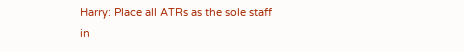Harry: Place all ATRs as the sole staff in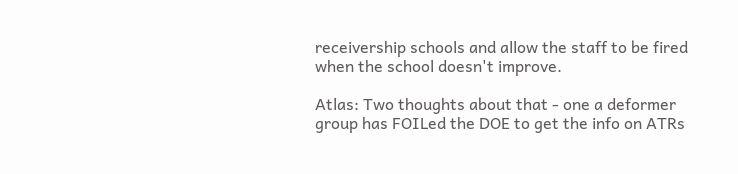receivership schools and allow the staff to be fired when the school doesn't improve.

Atlas: Two thoughts about that - one a deformer group has FOILed the DOE to get the info on ATRs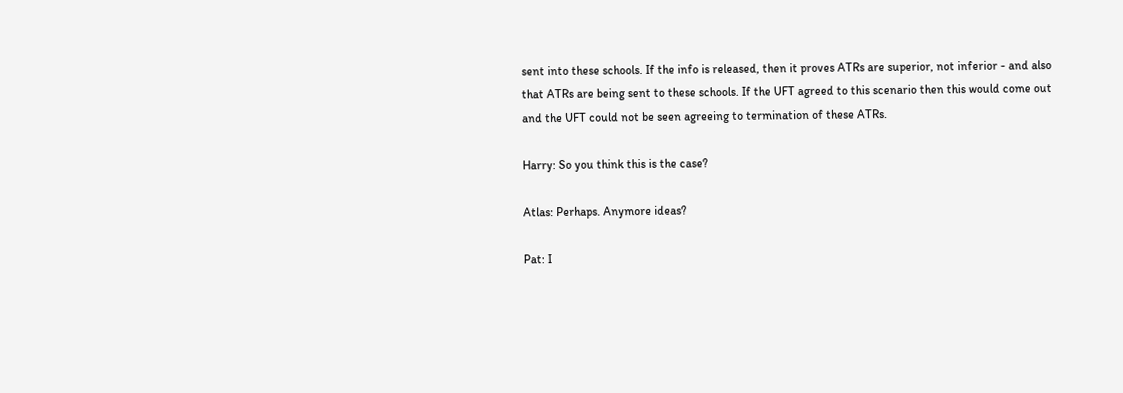sent into these schools. If the info is released, then it proves ATRs are superior, not inferior - and also that ATRs are being sent to these schools. If the UFT agreed to this scenario then this would come out and the UFT could not be seen agreeing to termination of these ATRs.

Harry: So you think this is the case?

Atlas: Perhaps. Anymore ideas?

Pat: I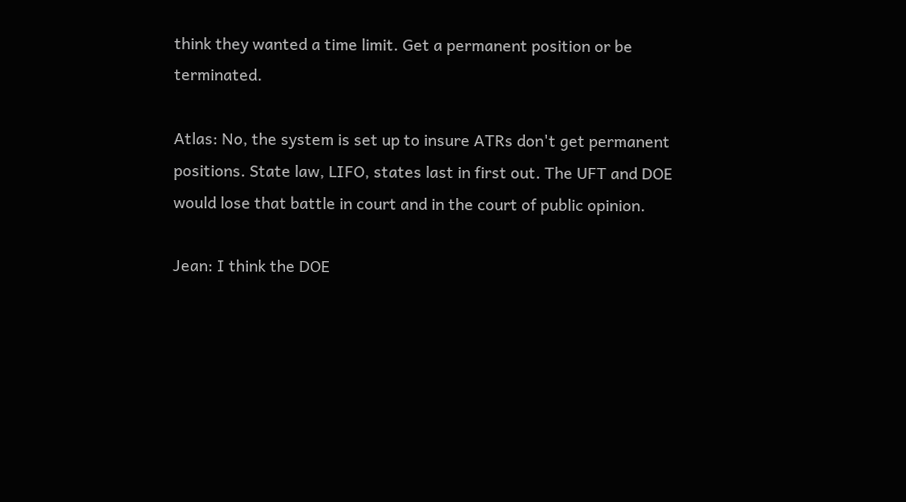think they wanted a time limit. Get a permanent position or be terminated.

Atlas: No, the system is set up to insure ATRs don't get permanent positions. State law, LIFO, states last in first out. The UFT and DOE would lose that battle in court and in the court of public opinion.

Jean: I think the DOE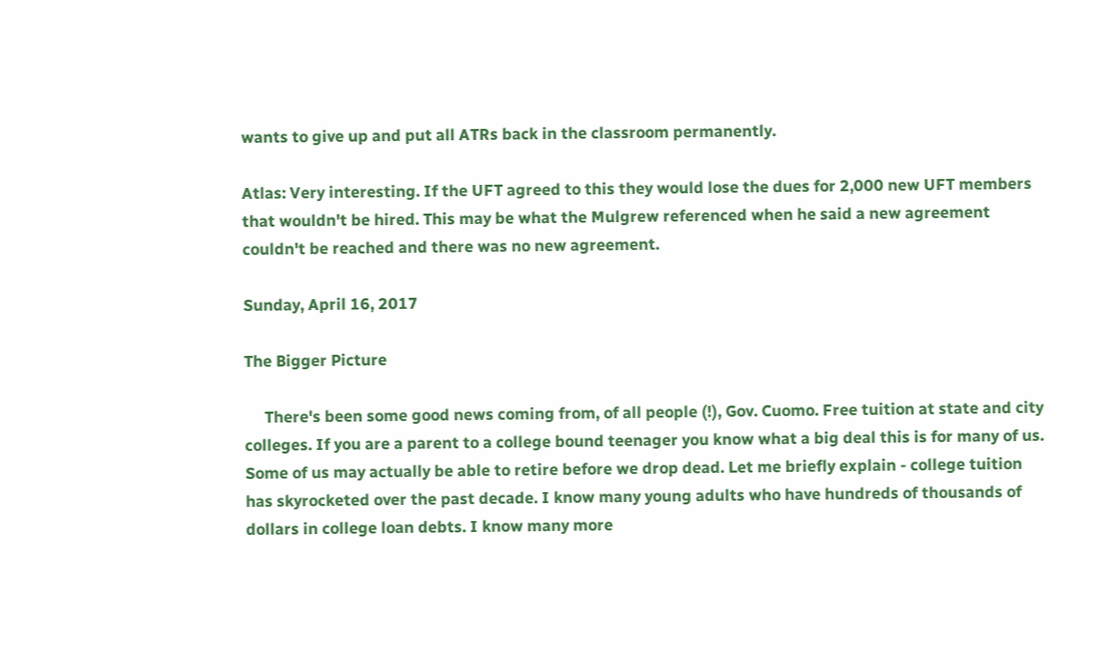wants to give up and put all ATRs back in the classroom permanently.

Atlas: Very interesting. If the UFT agreed to this they would lose the dues for 2,000 new UFT members that wouldn't be hired. This may be what the Mulgrew referenced when he said a new agreement couldn't be reached and there was no new agreement.

Sunday, April 16, 2017

The Bigger Picture

     There's been some good news coming from, of all people (!), Gov. Cuomo. Free tuition at state and city colleges. If you are a parent to a college bound teenager you know what a big deal this is for many of us. Some of us may actually be able to retire before we drop dead. Let me briefly explain - college tuition has skyrocketed over the past decade. I know many young adults who have hundreds of thousands of dollars in college loan debts. I know many more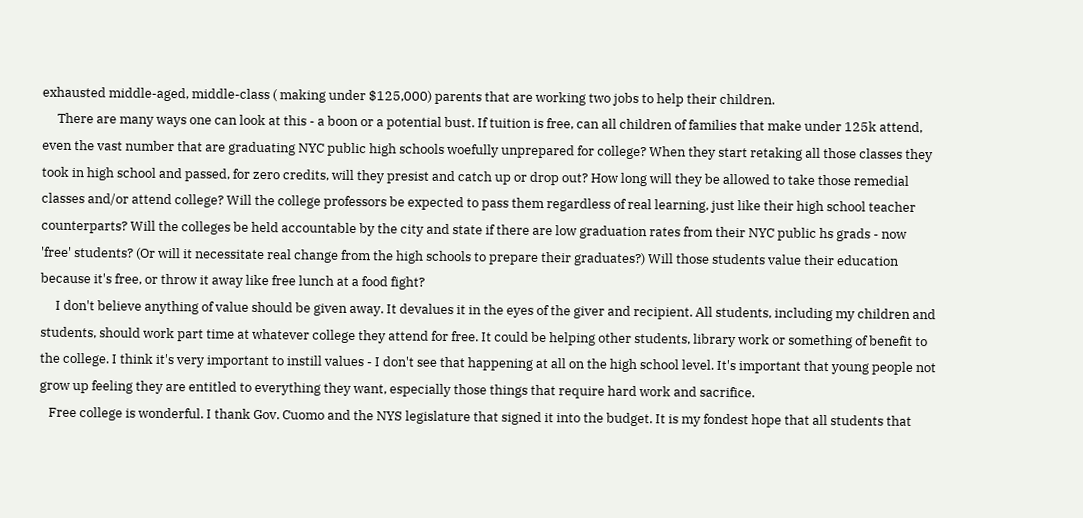exhausted middle-aged, middle-class ( making under $125,000) parents that are working two jobs to help their children.
     There are many ways one can look at this - a boon or a potential bust. If tuition is free, can all children of families that make under 125k attend, even the vast number that are graduating NYC public high schools woefully unprepared for college? When they start retaking all those classes they took in high school and passed, for zero credits, will they presist and catch up or drop out? How long will they be allowed to take those remedial classes and/or attend college? Will the college professors be expected to pass them regardless of real learning, just like their high school teacher counterparts? Will the colleges be held accountable by the city and state if there are low graduation rates from their NYC public hs grads - now 'free' students? (Or will it necessitate real change from the high schools to prepare their graduates?) Will those students value their education because it's free, or throw it away like free lunch at a food fight?
     I don't believe anything of value should be given away. It devalues it in the eyes of the giver and recipient. All students, including my children and students, should work part time at whatever college they attend for free. It could be helping other students, library work or something of benefit to the college. I think it's very important to instill values - I don't see that happening at all on the high school level. It's important that young people not grow up feeling they are entitled to everything they want, especially those things that require hard work and sacrifice.
   Free college is wonderful. I thank Gov. Cuomo and the NYS legislature that signed it into the budget. It is my fondest hope that all students that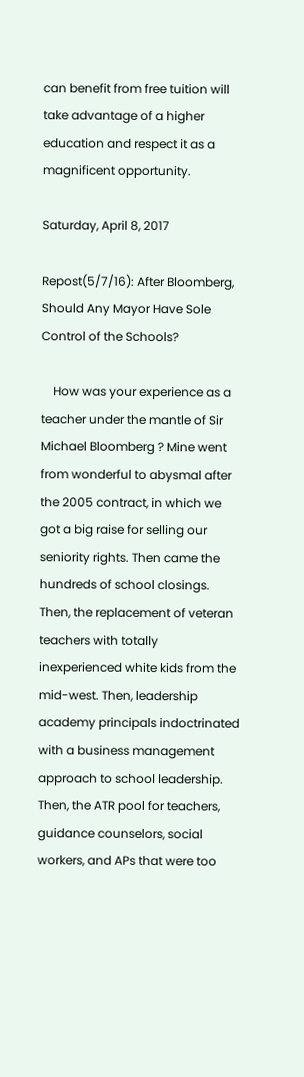can benefit from free tuition will take advantage of a higher education and respect it as a magnificent opportunity.

Saturday, April 8, 2017

Repost(5/7/16): After Bloomberg, Should Any Mayor Have Sole Control of the Schools?

    How was your experience as a teacher under the mantle of Sir Michael Bloomberg ? Mine went from wonderful to abysmal after the 2005 contract, in which we got a big raise for selling our seniority rights. Then came the hundreds of school closings. Then, the replacement of veteran teachers with totally inexperienced white kids from the mid-west. Then, leadership academy principals indoctrinated with a business management approach to school leadership. Then, the ATR pool for teachers, guidance counselors, social workers, and APs that were too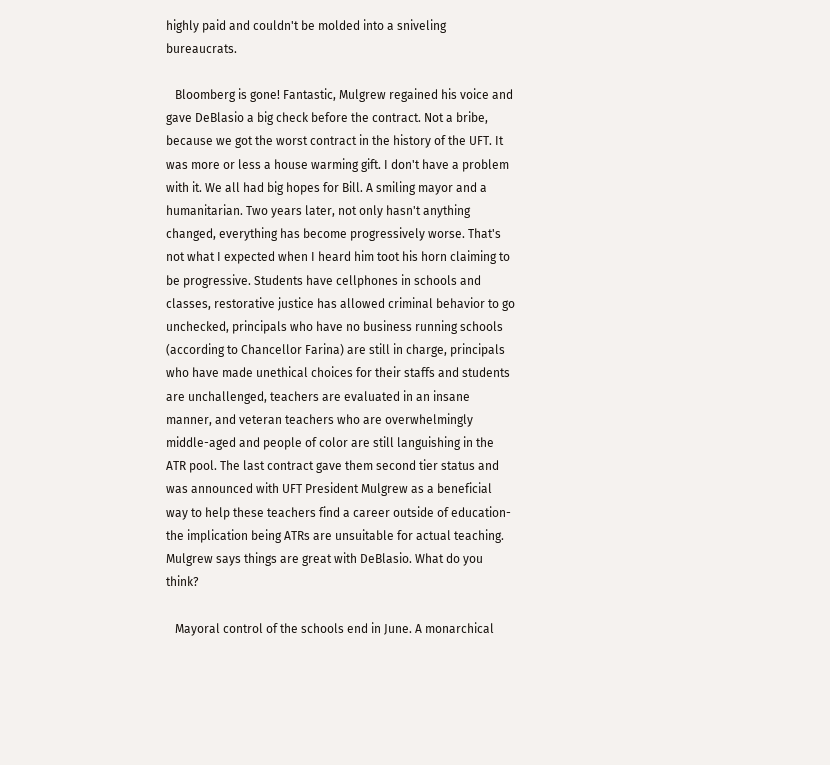highly paid and couldn't be molded into a sniveling bureaucrats.

   Bloomberg is gone! Fantastic, Mulgrew regained his voice and gave DeBlasio a big check before the contract. Not a bribe, because we got the worst contract in the history of the UFT. It was more or less a house warming gift. I don't have a problem with it. We all had big hopes for Bill. A smiling mayor and a humanitarian. Two years later, not only hasn't anything changed, everything has become progressively worse. That's not what I expected when I heard him toot his horn claiming to be progressive. Students have cellphones in schools and classes, restorative justice has allowed criminal behavior to go unchecked, principals who have no business running schools (according to Chancellor Farina) are still in charge, principals who have made unethical choices for their staffs and students are unchallenged, teachers are evaluated in an insane manner, and veteran teachers who are overwhelmingly middle-aged and people of color are still languishing in the ATR pool. The last contract gave them second tier status and was announced with UFT President Mulgrew as a beneficial way to help these teachers find a career outside of education- the implication being ATRs are unsuitable for actual teaching. Mulgrew says things are great with DeBlasio. What do you think?

   Mayoral control of the schools end in June. A monarchical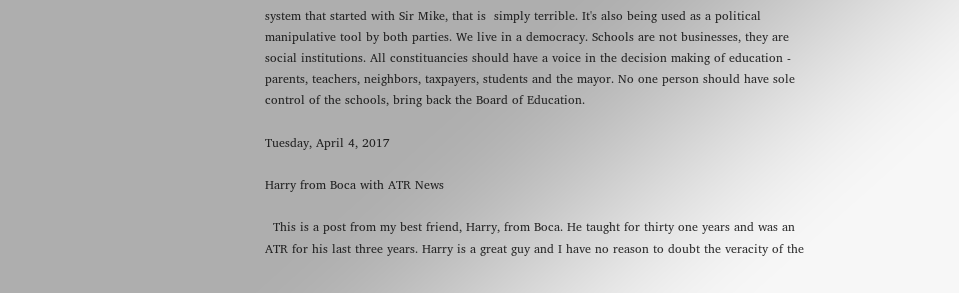system that started with Sir Mike, that is  simply terrible. It's also being used as a political manipulative tool by both parties. We live in a democracy. Schools are not businesses, they are social institutions. All constituancies should have a voice in the decision making of education - parents, teachers, neighbors, taxpayers, students and the mayor. No one person should have sole control of the schools, bring back the Board of Education.

Tuesday, April 4, 2017

Harry from Boca with ATR News

  This is a post from my best friend, Harry, from Boca. He taught for thirty one years and was an ATR for his last three years. Harry is a great guy and I have no reason to doubt the veracity of the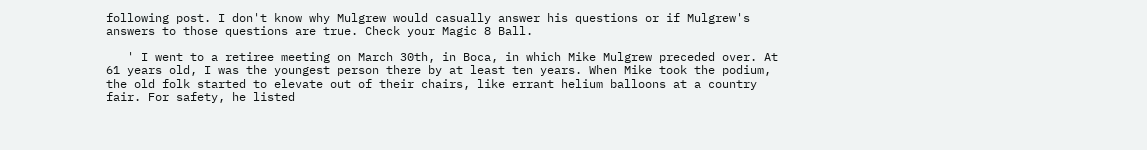following post. I don't know why Mulgrew would casually answer his questions or if Mulgrew's answers to those questions are true. Check your Magic 8 Ball.

   ' I went to a retiree meeting on March 30th, in Boca, in which Mike Mulgrew preceded over. At 61 years old, I was the youngest person there by at least ten years. When Mike took the podium, the old folk started to elevate out of their chairs, like errant helium balloons at a country fair. For safety, he listed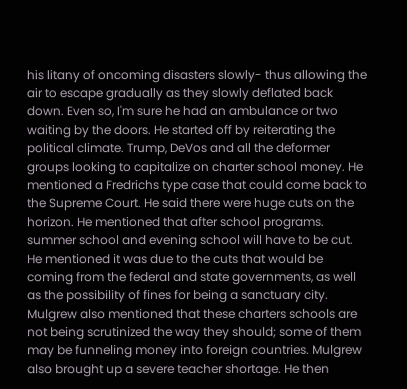his litany of oncoming disasters slowly- thus allowing the air to escape gradually as they slowly deflated back down. Even so, I'm sure he had an ambulance or two waiting by the doors. He started off by reiterating the political climate. Trump, DeVos and all the deformer groups looking to capitalize on charter school money. He mentioned a Fredrichs type case that could come back to the Supreme Court. He said there were huge cuts on the horizon. He mentioned that after school programs. summer school and evening school will have to be cut. He mentioned it was due to the cuts that would be coming from the federal and state governments, as well as the possibility of fines for being a sanctuary city. Mulgrew also mentioned that these charters schools are not being scrutinized the way they should; some of them may be funneling money into foreign countries. Mulgrew also brought up a severe teacher shortage. He then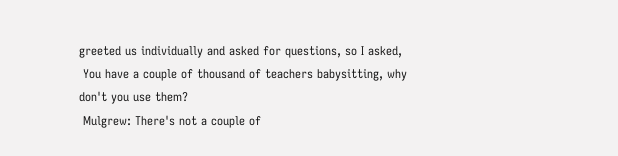greeted us individually and asked for questions, so I asked,
 You have a couple of thousand of teachers babysitting, why don't you use them?
 Mulgrew: There's not a couple of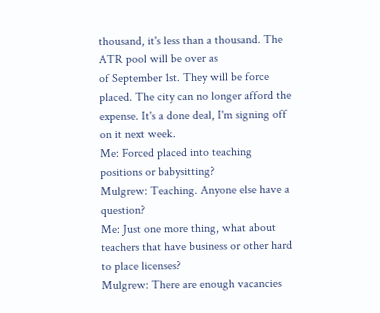thousand, it's less than a thousand. The ATR pool will be over as
of September 1st. They will be force placed. The city can no longer afford the expense. It's a done deal, I'm signing off on it next week.
Me: Forced placed into teaching positions or babysitting?
Mulgrew: Teaching. Anyone else have a question?
Me: Just one more thing, what about teachers that have business or other hard to place licenses?
Mulgrew: There are enough vacancies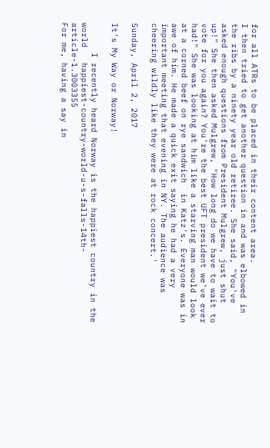for all ATRs to be placed in their content area.
I then tried to get another question in and was elbowed in the ribs by a ninety year old retiree. She said, "You've asked enough questions from President Mulgrew, just shut up!" She then asked Mulgrew, "How long do we have to wait to vote for you again? You're the best UFT president we've ever had!" She was looking at him like a starving man would look at a corned beef on rye sandwich  in Katz's. Everyone was in awe of him. He made a quick exit saying he had a very important meeting that evening in NY. The audience was cheering wildly like they were at rock concert.'

Sunday, April 2, 2017

It's My Way or Norway!

      I recently heard Norway is the happiest country in the world   happiest-country-world-u-s-falls-14th-article-1.3003355
For me, having a say in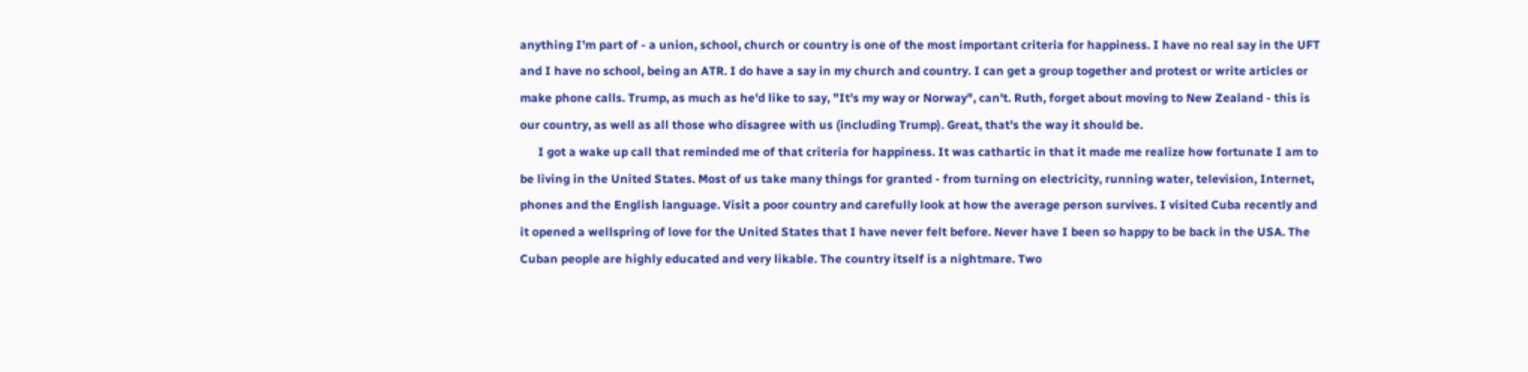anything I'm part of - a union, school, church or country is one of the most important criteria for happiness. I have no real say in the UFT and I have no school, being an ATR. I do have a say in my church and country. I can get a group together and protest or write articles or make phone calls. Trump, as much as he'd like to say, "It's my way or Norway", can't. Ruth, forget about moving to New Zealand - this is our country, as well as all those who disagree with us (including Trump). Great, that's the way it should be.
      I got a wake up call that reminded me of that criteria for happiness. It was cathartic in that it made me realize how fortunate I am to be living in the United States. Most of us take many things for granted - from turning on electricity, running water, television, Internet, phones and the English language. Visit a poor country and carefully look at how the average person survives. I visited Cuba recently and it opened a wellspring of love for the United States that I have never felt before. Never have I been so happy to be back in the USA. The Cuban people are highly educated and very likable. The country itself is a nightmare. Two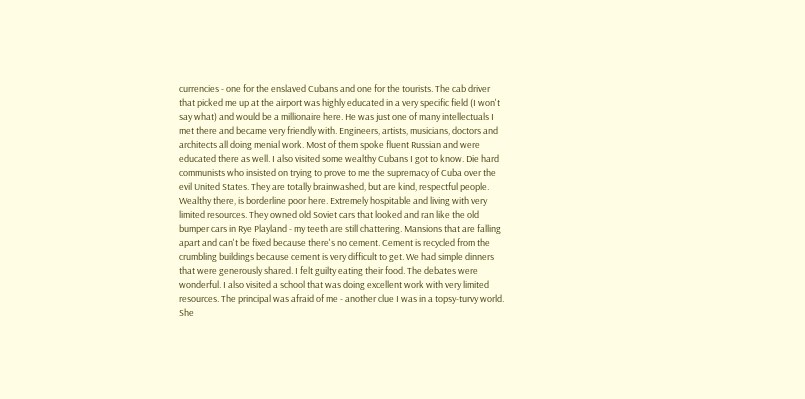currencies - one for the enslaved Cubans and one for the tourists. The cab driver that picked me up at the airport was highly educated in a very specific field (I won't say what) and would be a millionaire here. He was just one of many intellectuals I met there and became very friendly with. Engineers, artists, musicians, doctors and architects all doing menial work. Most of them spoke fluent Russian and were educated there as well. I also visited some wealthy Cubans I got to know. Die hard communists who insisted on trying to prove to me the supremacy of Cuba over the evil United States. They are totally brainwashed, but are kind, respectful people. Wealthy there, is borderline poor here. Extremely hospitable and living with very limited resources. They owned old Soviet cars that looked and ran like the old bumper cars in Rye Playland - my teeth are still chattering. Mansions that are falling apart and can't be fixed because there's no cement. Cement is recycled from the crumbling buildings because cement is very difficult to get. We had simple dinners that were generously shared. I felt guilty eating their food. The debates were wonderful. I also visited a school that was doing excellent work with very limited resources. The principal was afraid of me - another clue I was in a topsy-turvy world. She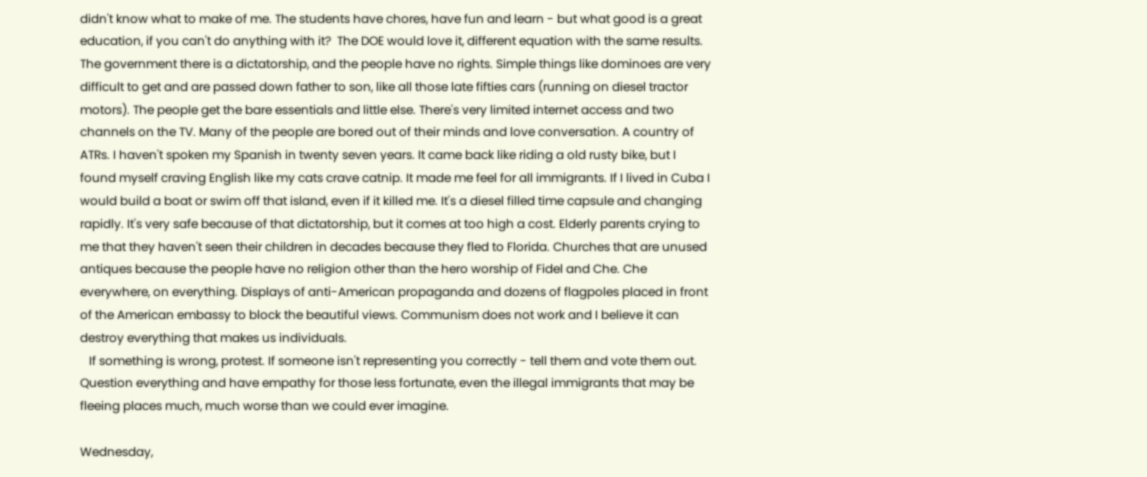didn't know what to make of me. The students have chores, have fun and learn - but what good is a great education, if you can't do anything with it?  The DOE would love it, different equation with the same results. The government there is a dictatorship, and the people have no rights. Simple things like dominoes are very difficult to get and are passed down father to son, like all those late fifties cars (running on diesel tractor motors). The people get the bare essentials and little else. There's very limited internet access and two channels on the TV. Many of the people are bored out of their minds and love conversation. A country of ATRs. I haven't spoken my Spanish in twenty seven years. It came back like riding a old rusty bike, but I found myself craving English like my cats crave catnip. It made me feel for all immigrants. If I lived in Cuba I would build a boat or swim off that island, even if it killed me. It's a diesel filled time capsule and changing rapidly. It's very safe because of that dictatorship, but it comes at too high a cost. Elderly parents crying to me that they haven't seen their children in decades because they fled to Florida. Churches that are unused antiques because the people have no religion other than the hero worship of Fidel and Che. Che everywhere, on everything. Displays of anti-American propaganda and dozens of flagpoles placed in front of the American embassy to block the beautiful views. Communism does not work and I believe it can destroy everything that makes us individuals.
   If something is wrong, protest. If someone isn't representing you correctly - tell them and vote them out. Question everything and have empathy for those less fortunate, even the illegal immigrants that may be fleeing places much, much worse than we could ever imagine.

Wednesday,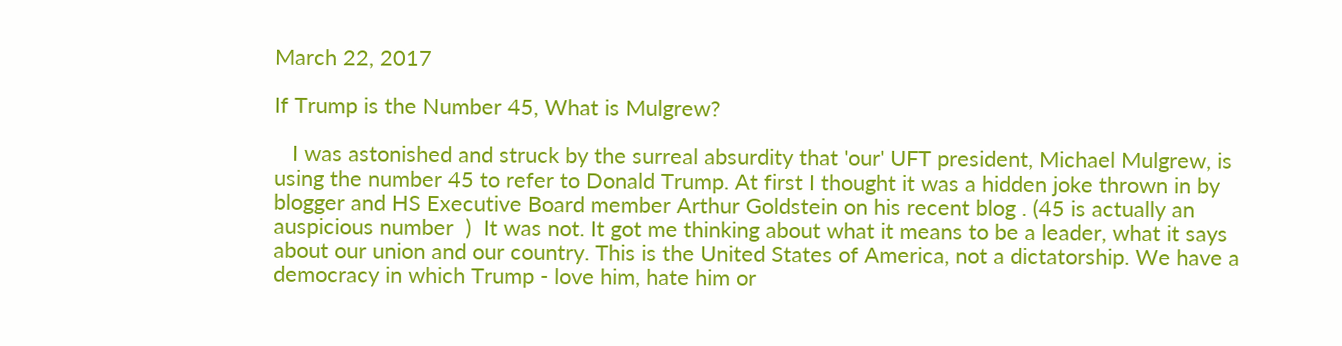March 22, 2017

If Trump is the Number 45, What is Mulgrew?

   I was astonished and struck by the surreal absurdity that 'our' UFT president, Michael Mulgrew, is using the number 45 to refer to Donald Trump. At first I thought it was a hidden joke thrown in by blogger and HS Executive Board member Arthur Goldstein on his recent blog . (45 is actually an auspicious number  )  It was not. It got me thinking about what it means to be a leader, what it says about our union and our country. This is the United States of America, not a dictatorship. We have a democracy in which Trump - love him, hate him or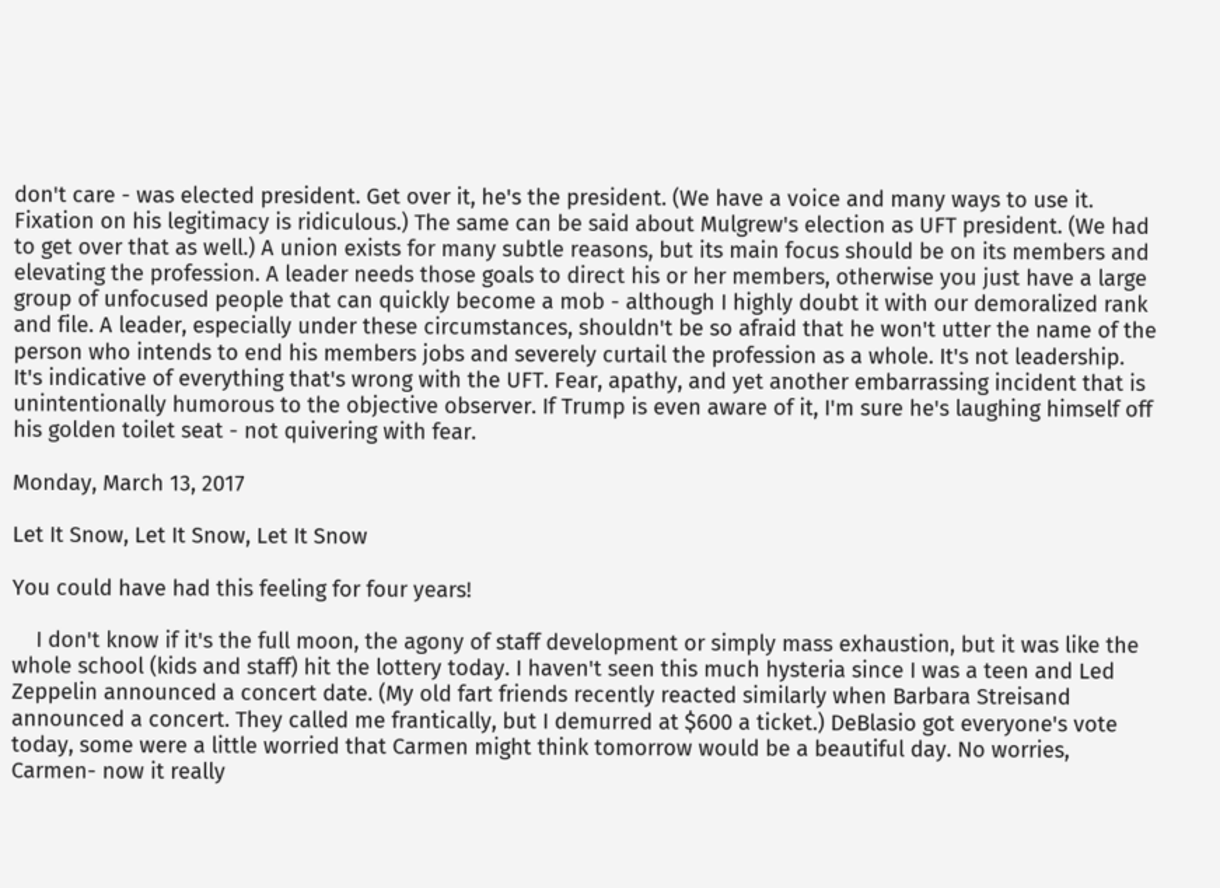don't care - was elected president. Get over it, he's the president. (We have a voice and many ways to use it. Fixation on his legitimacy is ridiculous.) The same can be said about Mulgrew's election as UFT president. (We had to get over that as well.) A union exists for many subtle reasons, but its main focus should be on its members and elevating the profession. A leader needs those goals to direct his or her members, otherwise you just have a large group of unfocused people that can quickly become a mob - although I highly doubt it with our demoralized rank and file. A leader, especially under these circumstances, shouldn't be so afraid that he won't utter the name of the person who intends to end his members jobs and severely curtail the profession as a whole. It's not leadership. It's indicative of everything that's wrong with the UFT. Fear, apathy, and yet another embarrassing incident that is unintentionally humorous to the objective observer. If Trump is even aware of it, I'm sure he's laughing himself off his golden toilet seat - not quivering with fear.

Monday, March 13, 2017

Let It Snow, Let It Snow, Let It Snow

You could have had this feeling for four years!

    I don't know if it's the full moon, the agony of staff development or simply mass exhaustion, but it was like the whole school (kids and staff) hit the lottery today. I haven't seen this much hysteria since I was a teen and Led Zeppelin announced a concert date. (My old fart friends recently reacted similarly when Barbara Streisand announced a concert. They called me frantically, but I demurred at $600 a ticket.) DeBlasio got everyone's vote today, some were a little worried that Carmen might think tomorrow would be a beautiful day. No worries, Carmen- now it really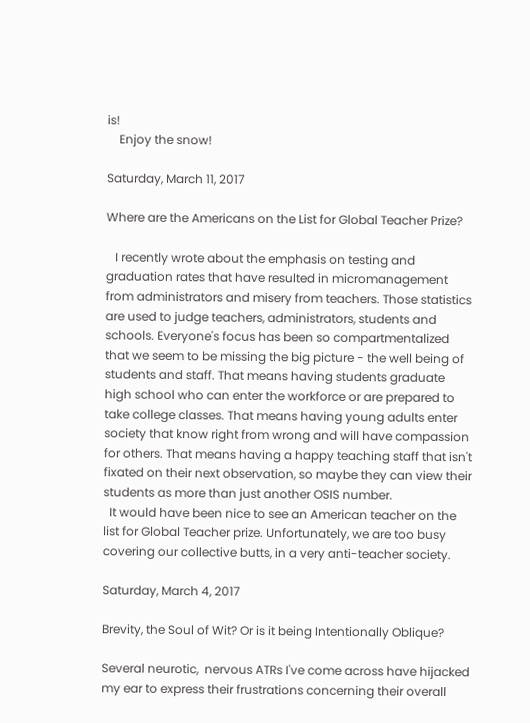is!
    Enjoy the snow!

Saturday, March 11, 2017

Where are the Americans on the List for Global Teacher Prize?

   I recently wrote about the emphasis on testing and graduation rates that have resulted in micromanagement from administrators and misery from teachers. Those statistics are used to judge teachers, administrators, students and schools. Everyone's focus has been so compartmentalized that we seem to be missing the big picture - the well being of students and staff. That means having students graduate high school who can enter the workforce or are prepared to take college classes. That means having young adults enter society that know right from wrong and will have compassion for others. That means having a happy teaching staff that isn't fixated on their next observation, so maybe they can view their students as more than just another OSIS number.
  It would have been nice to see an American teacher on the list for Global Teacher prize. Unfortunately, we are too busy covering our collective butts, in a very anti-teacher society.

Saturday, March 4, 2017

Brevity, the Soul of Wit? Or is it being Intentionally Oblique?

Several neurotic,  nervous ATRs I've come across have hijacked my ear to express their frustrations concerning their overall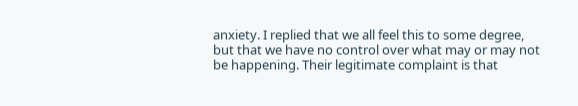anxiety. I replied that we all feel this to some degree, but that we have no control over what may or may not be happening. Their legitimate complaint is that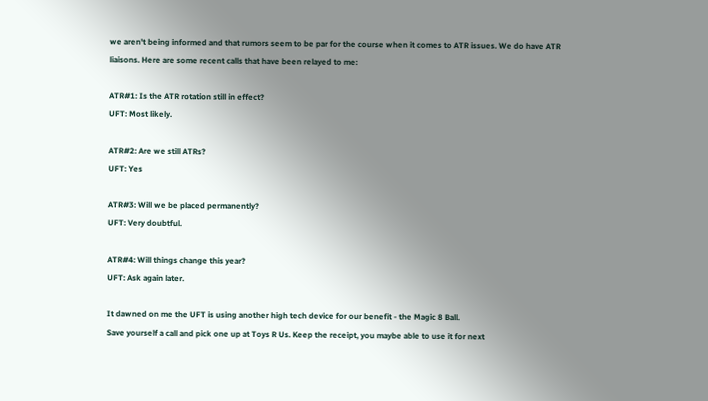we aren't being informed and that rumors seem to be par for the course when it comes to ATR issues. We do have ATR liaisons. Here are some recent calls that have been relayed to me:

ATR#1: Is the ATR rotation still in effect?
UFT: Most likely.

ATR#2: Are we still ATRs?
UFT: Yes

ATR#3: Will we be placed permanently?
UFT: Very doubtful.

ATR#4: Will things change this year?
UFT: Ask again later.

It dawned on me the UFT is using another high tech device for our benefit - the Magic 8 Ball.
Save yourself a call and pick one up at Toys R Us. Keep the receipt, you maybe able to use it for next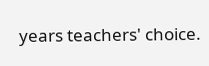years teachers' choice.